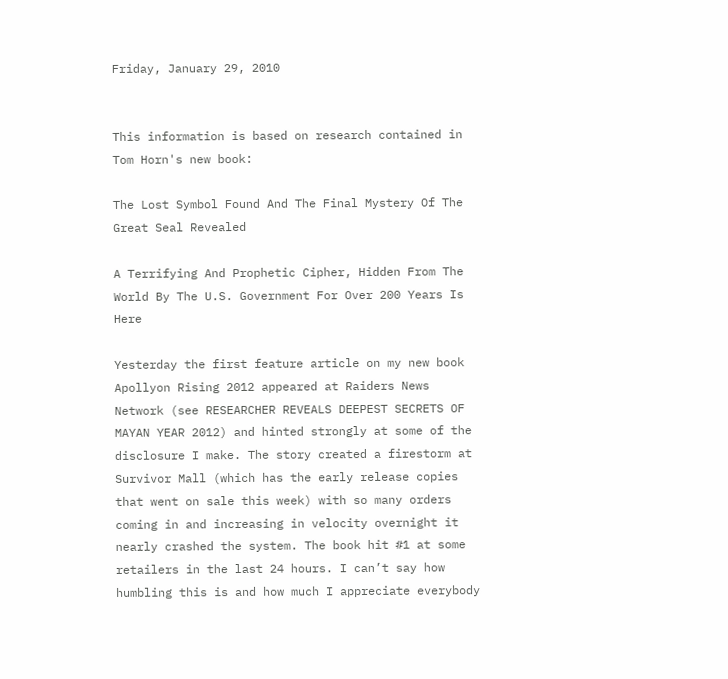Friday, January 29, 2010


This information is based on research contained in Tom Horn's new book:

The Lost Symbol Found And The Final Mystery Of The Great Seal Revealed

A Terrifying And Prophetic Cipher, Hidden From The World By The U.S. Government For Over 200 Years Is Here

Yesterday the first feature article on my new book Apollyon Rising 2012 appeared at Raiders News Network (see RESEARCHER REVEALS DEEPEST SECRETS OF MAYAN YEAR 2012) and hinted strongly at some of the disclosure I make. The story created a firestorm at Survivor Mall (which has the early release copies that went on sale this week) with so many orders coming in and increasing in velocity overnight it nearly crashed the system. The book hit #1 at some retailers in the last 24 hours. I can’t say how humbling this is and how much I appreciate everybody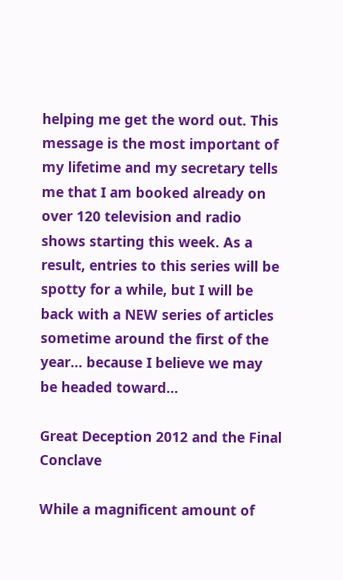helping me get the word out. This message is the most important of my lifetime and my secretary tells me that I am booked already on over 120 television and radio shows starting this week. As a result, entries to this series will be spotty for a while, but I will be back with a NEW series of articles sometime around the first of the year... because I believe we may be headed toward…

Great Deception 2012 and the Final Conclave

While a magnificent amount of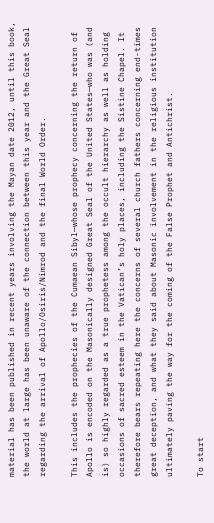material has been published in recent years involving the Mayan date 2012, until this book, the world at large has been unaware of the connection between this year and the Great Seal regarding the arrival of Apollo/Osiris/Nimrod and the final World Order.

This includes the prophecies of the Cumaean Sibyl—whose prophecy concerning the return of Apollo is encoded on the Masonically designed Great Seal of the United States—who was (and is) so highly regarded as a true prophetess among the occult hierarchy as well as holding occasions of sacred esteem in the Vatican’s holy places, including the Sistine Chapel. It therefore bears repeating here the concerns of several church fathers concerning end-times great deception, and what they said about Masonic involvement in the religious institution ultimately paving the way for the coming of the False Prophet and Antichrist.

To start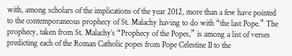with, among scholars of the implications of the year 2012, more than a few have pointed to the contemporaneous prophecy of St. Malachy having to do with “the last Pope.” The prophecy, taken from St. Malachy’s “Prophecy of the Popes,” is among a list of verses predicting each of the Roman Catholic popes from Pope Celestine II to the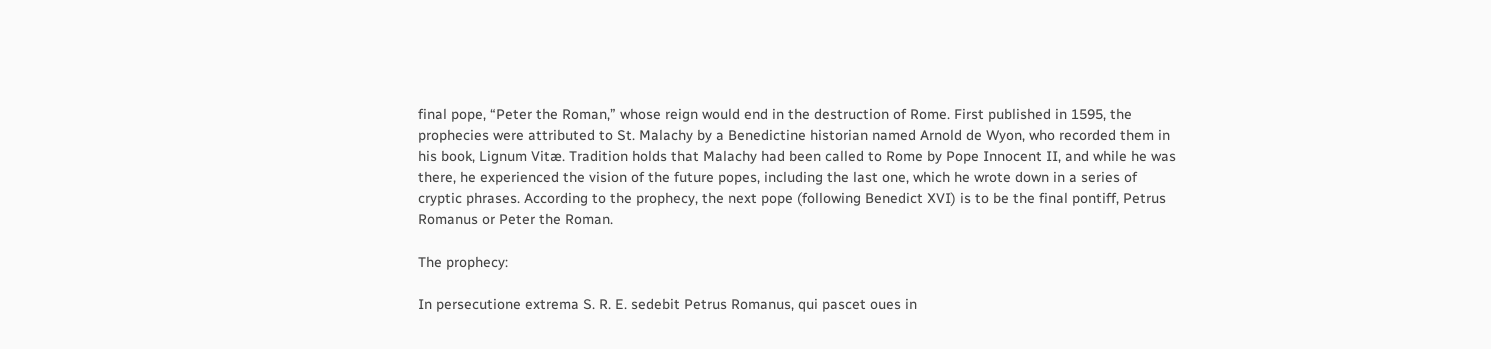final pope, “Peter the Roman,” whose reign would end in the destruction of Rome. First published in 1595, the prophecies were attributed to St. Malachy by a Benedictine historian named Arnold de Wyon, who recorded them in his book, Lignum Vitæ. Tradition holds that Malachy had been called to Rome by Pope Innocent II, and while he was there, he experienced the vision of the future popes, including the last one, which he wrote down in a series of cryptic phrases. According to the prophecy, the next pope (following Benedict XVI) is to be the final pontiff, Petrus Romanus or Peter the Roman.

The prophecy:

In persecutione extrema S. R. E. sedebit Petrus Romanus, qui pascet oues in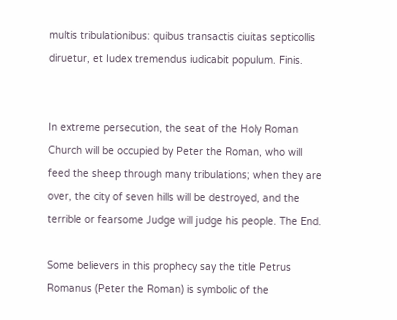multis tribulationibus: quibus transactis ciuitas septicollis diruetur, et Iudex tremendus iudicabit populum. Finis.


In extreme persecution, the seat of the Holy Roman Church will be occupied by Peter the Roman, who will feed the sheep through many tribulations; when they are over, the city of seven hills will be destroyed, and the terrible or fearsome Judge will judge his people. The End.

Some believers in this prophecy say the title Petrus Romanus (Peter the Roman) is symbolic of the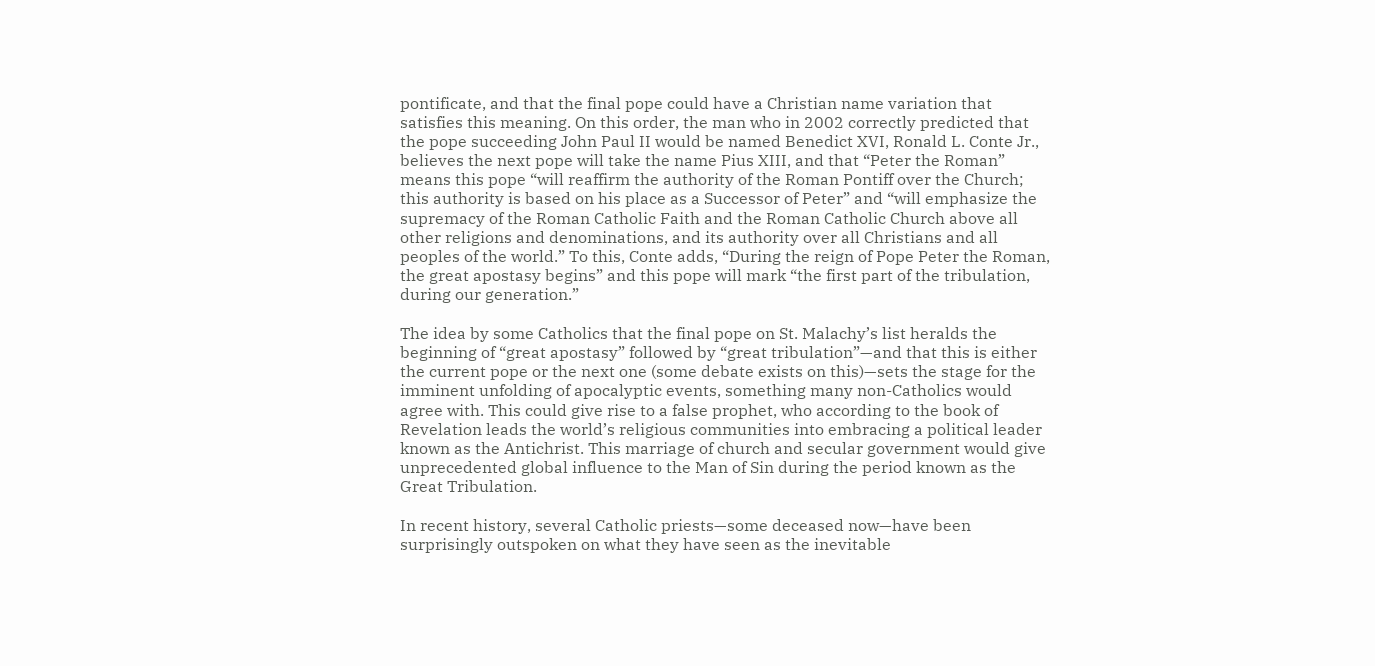pontificate, and that the final pope could have a Christian name variation that satisfies this meaning. On this order, the man who in 2002 correctly predicted that the pope succeeding John Paul II would be named Benedict XVI, Ronald L. Conte Jr., believes the next pope will take the name Pius XIII, and that “Peter the Roman” means this pope “will reaffirm the authority of the Roman Pontiff over the Church; this authority is based on his place as a Successor of Peter” and “will emphasize the supremacy of the Roman Catholic Faith and the Roman Catholic Church above all other religions and denominations, and its authority over all Christians and all peoples of the world.” To this, Conte adds, “During the reign of Pope Peter the Roman, the great apostasy begins” and this pope will mark “the first part of the tribulation, during our generation.”

The idea by some Catholics that the final pope on St. Malachy’s list heralds the beginning of “great apostasy” followed by “great tribulation”—and that this is either the current pope or the next one (some debate exists on this)—sets the stage for the imminent unfolding of apocalyptic events, something many non-Catholics would agree with. This could give rise to a false prophet, who according to the book of Revelation leads the world’s religious communities into embracing a political leader known as the Antichrist. This marriage of church and secular government would give unprecedented global influence to the Man of Sin during the period known as the Great Tribulation.

In recent history, several Catholic priests—some deceased now—have been surprisingly outspoken on what they have seen as the inevitable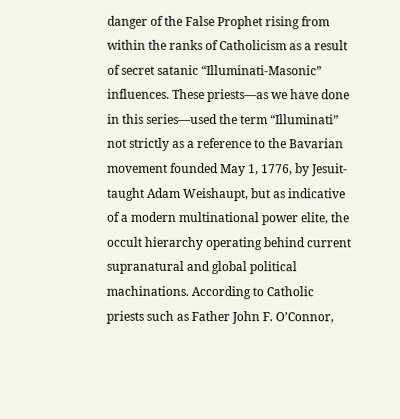danger of the False Prophet rising from within the ranks of Catholicism as a result of secret satanic “Illuminati-Masonic” influences. These priests—as we have done in this series—used the term “Illuminati” not strictly as a reference to the Bavarian movement founded May 1, 1776, by Jesuit-taught Adam Weishaupt, but as indicative of a modern multinational power elite, the occult hierarchy operating behind current supranatural and global political machinations. According to Catholic priests such as Father John F. O’Connor,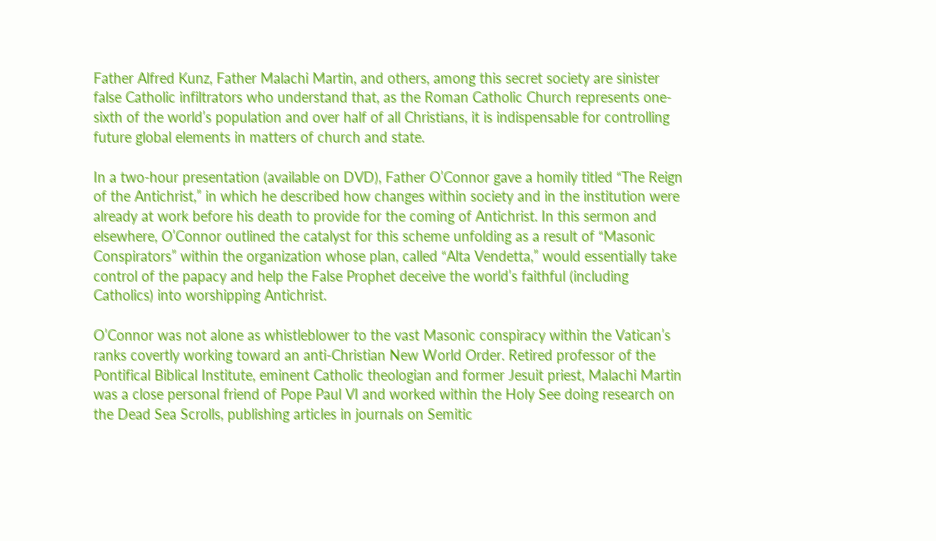Father Alfred Kunz, Father Malachi Martin, and others, among this secret society are sinister false Catholic infiltrators who understand that, as the Roman Catholic Church represents one-sixth of the world’s population and over half of all Christians, it is indispensable for controlling future global elements in matters of church and state.

In a two-hour presentation (available on DVD), Father O’Connor gave a homily titled “The Reign of the Antichrist,” in which he described how changes within society and in the institution were already at work before his death to provide for the coming of Antichrist. In this sermon and elsewhere, O’Connor outlined the catalyst for this scheme unfolding as a result of “Masonic Conspirators” within the organization whose plan, called “Alta Vendetta,” would essentially take control of the papacy and help the False Prophet deceive the world’s faithful (including Catholics) into worshipping Antichrist.

O’Connor was not alone as whistleblower to the vast Masonic conspiracy within the Vatican’s ranks covertly working toward an anti-Christian New World Order. Retired professor of the Pontifical Biblical Institute, eminent Catholic theologian and former Jesuit priest, Malachi Martin was a close personal friend of Pope Paul VI and worked within the Holy See doing research on the Dead Sea Scrolls, publishing articles in journals on Semitic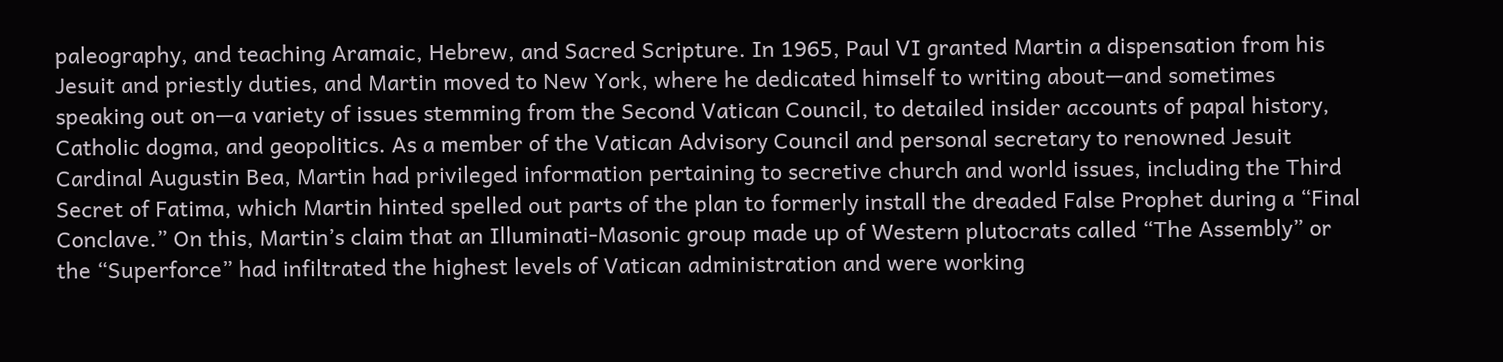paleography, and teaching Aramaic, Hebrew, and Sacred Scripture. In 1965, Paul VI granted Martin a dispensation from his Jesuit and priestly duties, and Martin moved to New York, where he dedicated himself to writing about—and sometimes speaking out on—a variety of issues stemming from the Second Vatican Council, to detailed insider accounts of papal history, Catholic dogma, and geopolitics. As a member of the Vatican Advisory Council and personal secretary to renowned Jesuit Cardinal Augustin Bea, Martin had privileged information pertaining to secretive church and world issues, including the Third Secret of Fatima, which Martin hinted spelled out parts of the plan to formerly install the dreaded False Prophet during a “Final Conclave.” On this, Martin’s claim that an Illuminati-Masonic group made up of Western plutocrats called “The Assembly” or the “Superforce” had infiltrated the highest levels of Vatican administration and were working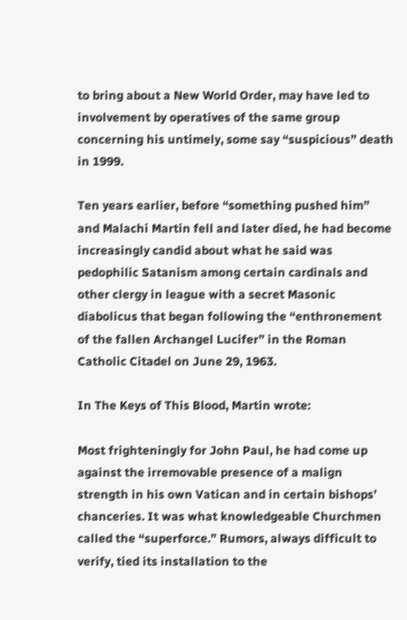to bring about a New World Order, may have led to involvement by operatives of the same group concerning his untimely, some say “suspicious” death in 1999.

Ten years earlier, before “something pushed him” and Malachi Martin fell and later died, he had become increasingly candid about what he said was pedophilic Satanism among certain cardinals and other clergy in league with a secret Masonic diabolicus that began following the “enthronement of the fallen Archangel Lucifer” in the Roman Catholic Citadel on June 29, 1963.

In The Keys of This Blood, Martin wrote:

Most frighteningly for John Paul, he had come up against the irremovable presence of a malign strength in his own Vatican and in certain bishops’ chanceries. It was what knowledgeable Churchmen called the “superforce.” Rumors, always difficult to verify, tied its installation to the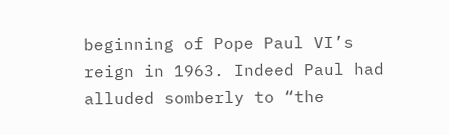beginning of Pope Paul VI’s reign in 1963. Indeed Paul had alluded somberly to “the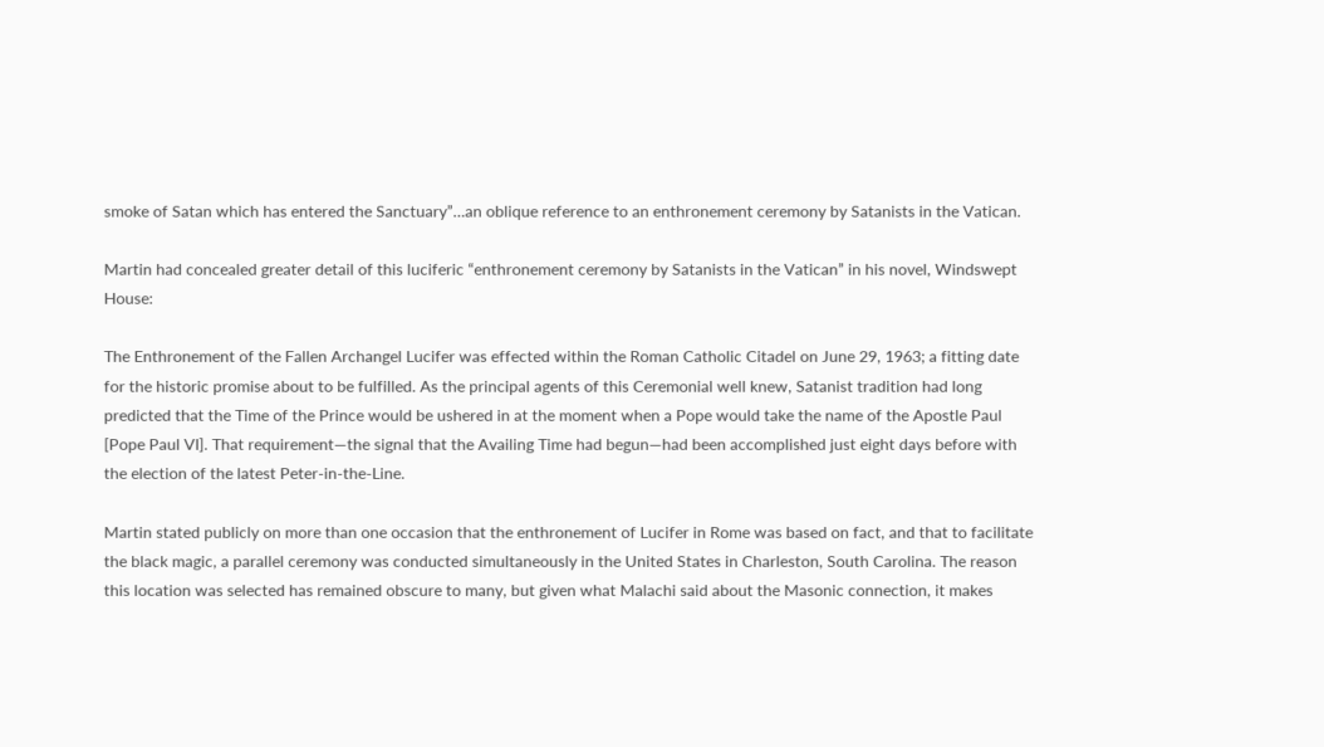smoke of Satan which has entered the Sanctuary”…an oblique reference to an enthronement ceremony by Satanists in the Vatican.

Martin had concealed greater detail of this luciferic “enthronement ceremony by Satanists in the Vatican” in his novel, Windswept House:

The Enthronement of the Fallen Archangel Lucifer was effected within the Roman Catholic Citadel on June 29, 1963; a fitting date for the historic promise about to be fulfilled. As the principal agents of this Ceremonial well knew, Satanist tradition had long predicted that the Time of the Prince would be ushered in at the moment when a Pope would take the name of the Apostle Paul [Pope Paul VI]. That requirement—the signal that the Availing Time had begun—had been accomplished just eight days before with the election of the latest Peter-in-the-Line.

Martin stated publicly on more than one occasion that the enthronement of Lucifer in Rome was based on fact, and that to facilitate the black magic, a parallel ceremony was conducted simultaneously in the United States in Charleston, South Carolina. The reason this location was selected has remained obscure to many, but given what Malachi said about the Masonic connection, it makes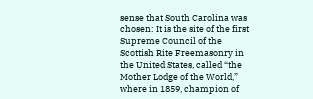sense that South Carolina was chosen: It is the site of the first Supreme Council of the Scottish Rite Freemasonry in the United States, called “the Mother Lodge of the World,” where in 1859, champion of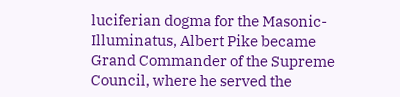luciferian dogma for the Masonic-Illuminatus, Albert Pike became Grand Commander of the Supreme Council, where he served the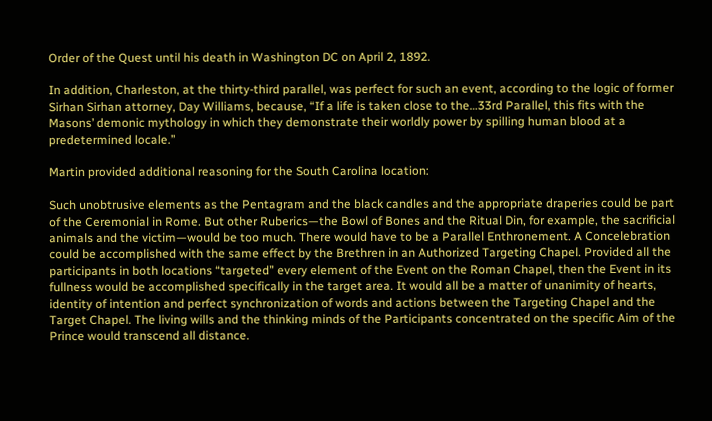Order of the Quest until his death in Washington DC on April 2, 1892.

In addition, Charleston, at the thirty-third parallel, was perfect for such an event, according to the logic of former Sirhan Sirhan attorney, Day Williams, because, “If a life is taken close to the…33rd Parallel, this fits with the Masons’ demonic mythology in which they demonstrate their worldly power by spilling human blood at a predetermined locale.”

Martin provided additional reasoning for the South Carolina location:

Such unobtrusive elements as the Pentagram and the black candles and the appropriate draperies could be part of the Ceremonial in Rome. But other Ruberics—the Bowl of Bones and the Ritual Din, for example, the sacrificial animals and the victim—would be too much. There would have to be a Parallel Enthronement. A Concelebration could be accomplished with the same effect by the Brethren in an Authorized Targeting Chapel. Provided all the participants in both locations “targeted” every element of the Event on the Roman Chapel, then the Event in its fullness would be accomplished specifically in the target area. It would all be a matter of unanimity of hearts, identity of intention and perfect synchronization of words and actions between the Targeting Chapel and the Target Chapel. The living wills and the thinking minds of the Participants concentrated on the specific Aim of the Prince would transcend all distance.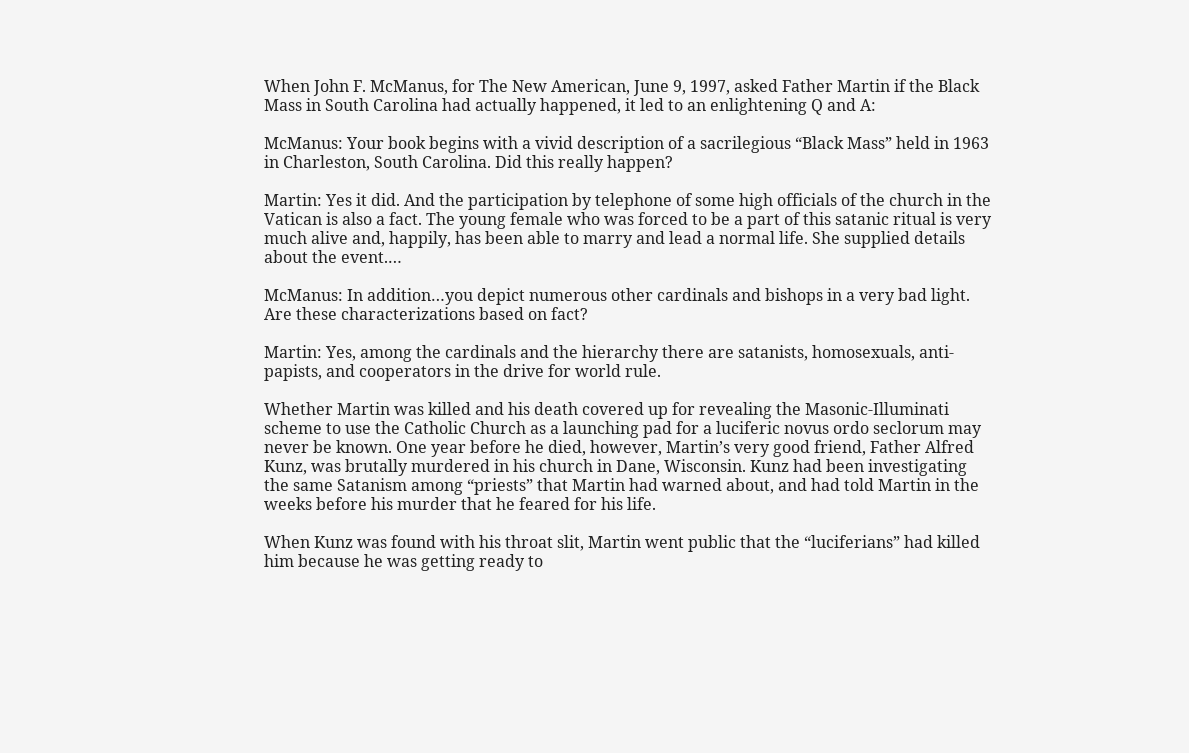When John F. McManus, for The New American, June 9, 1997, asked Father Martin if the Black Mass in South Carolina had actually happened, it led to an enlightening Q and A:

McManus: Your book begins with a vivid description of a sacrilegious “Black Mass” held in 1963 in Charleston, South Carolina. Did this really happen?

Martin: Yes it did. And the participation by telephone of some high officials of the church in the Vatican is also a fact. The young female who was forced to be a part of this satanic ritual is very much alive and, happily, has been able to marry and lead a normal life. She supplied details about the event.…

McManus: In addition…you depict numerous other cardinals and bishops in a very bad light. Are these characterizations based on fact?

Martin: Yes, among the cardinals and the hierarchy there are satanists, homosexuals, anti-papists, and cooperators in the drive for world rule.

Whether Martin was killed and his death covered up for revealing the Masonic-Illuminati scheme to use the Catholic Church as a launching pad for a luciferic novus ordo seclorum may never be known. One year before he died, however, Martin’s very good friend, Father Alfred Kunz, was brutally murdered in his church in Dane, Wisconsin. Kunz had been investigating the same Satanism among “priests” that Martin had warned about, and had told Martin in the weeks before his murder that he feared for his life.

When Kunz was found with his throat slit, Martin went public that the “luciferians” had killed him because he was getting ready to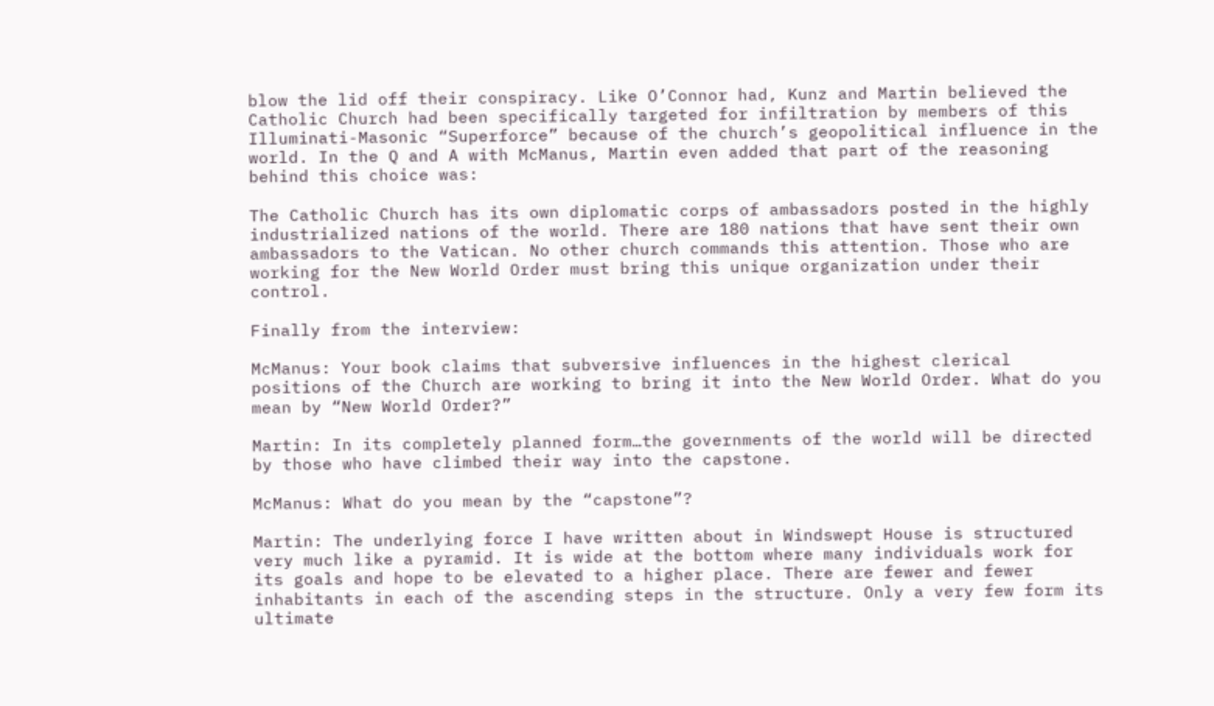blow the lid off their conspiracy. Like O’Connor had, Kunz and Martin believed the Catholic Church had been specifically targeted for infiltration by members of this Illuminati-Masonic “Superforce” because of the church’s geopolitical influence in the world. In the Q and A with McManus, Martin even added that part of the reasoning behind this choice was:

The Catholic Church has its own diplomatic corps of ambassadors posted in the highly industrialized nations of the world. There are 180 nations that have sent their own ambassadors to the Vatican. No other church commands this attention. Those who are working for the New World Order must bring this unique organization under their control.

Finally from the interview:

McManus: Your book claims that subversive influences in the highest clerical positions of the Church are working to bring it into the New World Order. What do you mean by “New World Order?”

Martin: In its completely planned form…the governments of the world will be directed by those who have climbed their way into the capstone.

McManus: What do you mean by the “capstone”?

Martin: The underlying force I have written about in Windswept House is structured very much like a pyramid. It is wide at the bottom where many individuals work for its goals and hope to be elevated to a higher place. There are fewer and fewer inhabitants in each of the ascending steps in the structure. Only a very few form its ultimate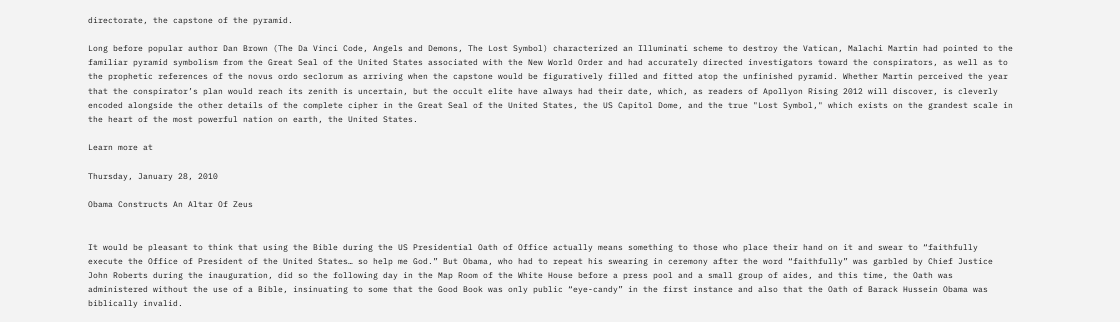directorate, the capstone of the pyramid.

Long before popular author Dan Brown (The Da Vinci Code, Angels and Demons, The Lost Symbol) characterized an Illuminati scheme to destroy the Vatican, Malachi Martin had pointed to the familiar pyramid symbolism from the Great Seal of the United States associated with the New World Order and had accurately directed investigators toward the conspirators, as well as to the prophetic references of the novus ordo seclorum as arriving when the capstone would be figuratively filled and fitted atop the unfinished pyramid. Whether Martin perceived the year that the conspirator’s plan would reach its zenith is uncertain, but the occult elite have always had their date, which, as readers of Apollyon Rising 2012 will discover, is cleverly encoded alongside the other details of the complete cipher in the Great Seal of the United States, the US Capitol Dome, and the true "Lost Symbol," which exists on the grandest scale in the heart of the most powerful nation on earth, the United States.

Learn more at

Thursday, January 28, 2010

Obama Constructs An Altar Of Zeus


It would be pleasant to think that using the Bible during the US Presidential Oath of Office actually means something to those who place their hand on it and swear to “faithfully execute the Office of President of the United States… so help me God.” But Obama, who had to repeat his swearing in ceremony after the word “faithfully” was garbled by Chief Justice John Roberts during the inauguration, did so the following day in the Map Room of the White House before a press pool and a small group of aides, and this time, the Oath was administered without the use of a Bible, insinuating to some that the Good Book was only public “eye-candy” in the first instance and also that the Oath of Barack Hussein Obama was biblically invalid.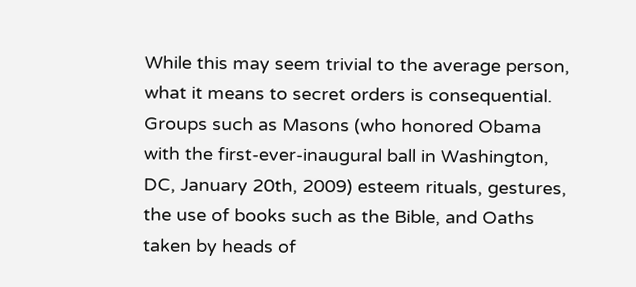While this may seem trivial to the average person, what it means to secret orders is consequential. Groups such as Masons (who honored Obama with the first-ever-inaugural ball in Washington, DC, January 20th, 2009) esteem rituals, gestures, the use of books such as the Bible, and Oaths taken by heads of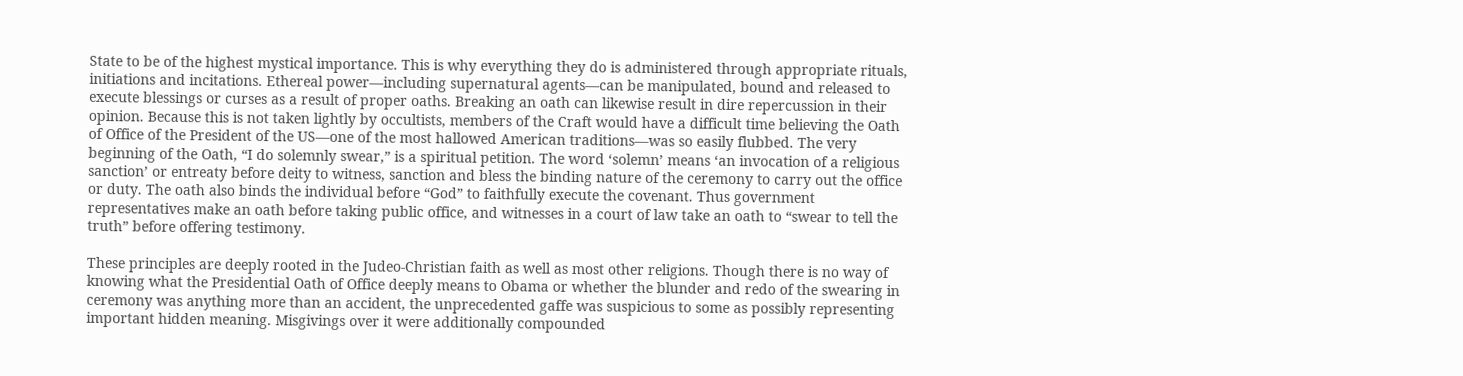State to be of the highest mystical importance. This is why everything they do is administered through appropriate rituals, initiations and incitations. Ethereal power—including supernatural agents—can be manipulated, bound and released to execute blessings or curses as a result of proper oaths. Breaking an oath can likewise result in dire repercussion in their opinion. Because this is not taken lightly by occultists, members of the Craft would have a difficult time believing the Oath of Office of the President of the US—one of the most hallowed American traditions—was so easily flubbed. The very beginning of the Oath, “I do solemnly swear,” is a spiritual petition. The word ‘solemn’ means ‘an invocation of a religious sanction’ or entreaty before deity to witness, sanction and bless the binding nature of the ceremony to carry out the office or duty. The oath also binds the individual before “God” to faithfully execute the covenant. Thus government representatives make an oath before taking public office, and witnesses in a court of law take an oath to “swear to tell the truth” before offering testimony.

These principles are deeply rooted in the Judeo-Christian faith as well as most other religions. Though there is no way of knowing what the Presidential Oath of Office deeply means to Obama or whether the blunder and redo of the swearing in ceremony was anything more than an accident, the unprecedented gaffe was suspicious to some as possibly representing important hidden meaning. Misgivings over it were additionally compounded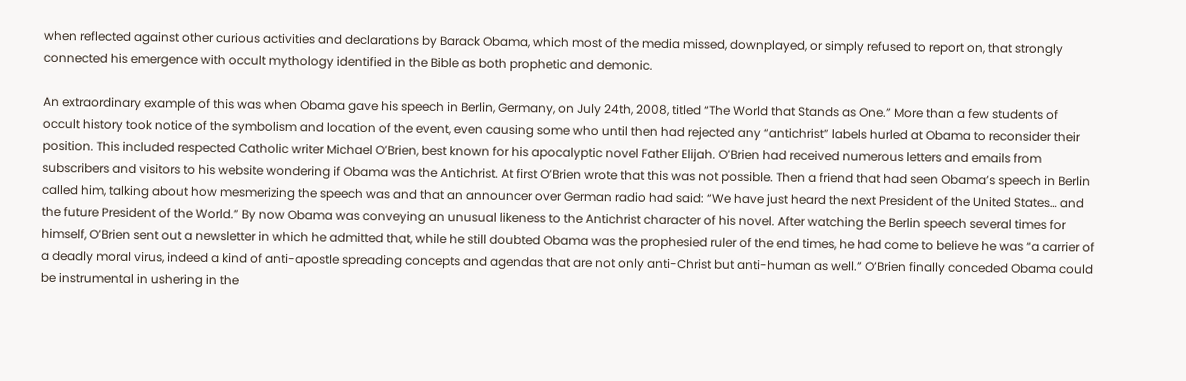when reflected against other curious activities and declarations by Barack Obama, which most of the media missed, downplayed, or simply refused to report on, that strongly connected his emergence with occult mythology identified in the Bible as both prophetic and demonic.

An extraordinary example of this was when Obama gave his speech in Berlin, Germany, on July 24th, 2008, titled “The World that Stands as One.” More than a few students of occult history took notice of the symbolism and location of the event, even causing some who until then had rejected any “antichrist” labels hurled at Obama to reconsider their position. This included respected Catholic writer Michael O’Brien, best known for his apocalyptic novel Father Elijah. O’Brien had received numerous letters and emails from subscribers and visitors to his website wondering if Obama was the Antichrist. At first O’Brien wrote that this was not possible. Then a friend that had seen Obama’s speech in Berlin called him, talking about how mesmerizing the speech was and that an announcer over German radio had said: “We have just heard the next President of the United States… and the future President of the World.” By now Obama was conveying an unusual likeness to the Antichrist character of his novel. After watching the Berlin speech several times for himself, O’Brien sent out a newsletter in which he admitted that, while he still doubted Obama was the prophesied ruler of the end times, he had come to believe he was “a carrier of a deadly moral virus, indeed a kind of anti-apostle spreading concepts and agendas that are not only anti-Christ but anti-human as well.” O’Brien finally conceded Obama could be instrumental in ushering in the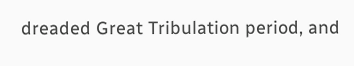dreaded Great Tribulation period, and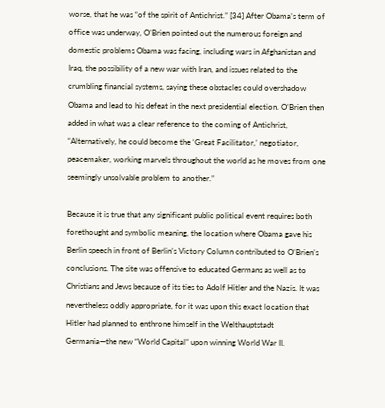worse, that he was “of the spirit of Antichrist.” [34] After Obama’s term of office was underway, O’Brien pointed out the numerous foreign and domestic problems Obama was facing, including wars in Afghanistan and Iraq, the possibility of a new war with Iran, and issues related to the crumbling financial systems, saying these obstacles could overshadow Obama and lead to his defeat in the next presidential election. O’Brien then added in what was a clear reference to the coming of Antichrist, “Alternatively, he could become the ‘Great Facilitator,’ negotiator, peacemaker, working marvels throughout the world as he moves from one seemingly unsolvable problem to another.”

Because it is true that any significant public political event requires both forethought and symbolic meaning, the location where Obama gave his Berlin speech in front of Berlin’s Victory Column contributed to O’Brien’s conclusions. The site was offensive to educated Germans as well as to Christians and Jews because of its ties to Adolf Hitler and the Nazis. It was nevertheless oddly appropriate, for it was upon this exact location that Hitler had planned to enthrone himself in the Welthauptstadt Germania—the new “World Capital” upon winning World War II.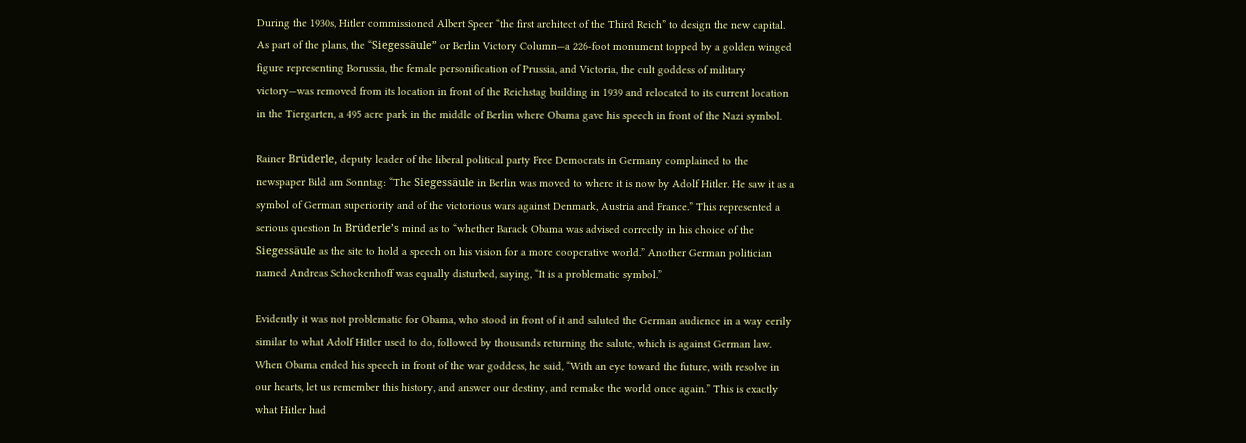During the 1930s, Hitler commissioned Albert Speer “the first architect of the Third Reich” to design the new capital. As part of the plans, the “Siegessäule” or Berlin Victory Column—a 226-foot monument topped by a golden winged figure representing Borussia, the female personification of Prussia, and Victoria, the cult goddess of military victory—was removed from its location in front of the Reichstag building in 1939 and relocated to its current location in the Tiergarten, a 495 acre park in the middle of Berlin where Obama gave his speech in front of the Nazi symbol.

Rainer Brüderle, deputy leader of the liberal political party Free Democrats in Germany complained to the newspaper Bild am Sonntag: “The Siegessäule in Berlin was moved to where it is now by Adolf Hitler. He saw it as a symbol of German superiority and of the victorious wars against Denmark, Austria and France.” This represented a serious question In Brüderle’s mind as to “whether Barack Obama was advised correctly in his choice of the Siegessäule as the site to hold a speech on his vision for a more cooperative world.” Another German politician named Andreas Schockenhoff was equally disturbed, saying, “It is a problematic symbol.”

Evidently it was not problematic for Obama, who stood in front of it and saluted the German audience in a way eerily similar to what Adolf Hitler used to do, followed by thousands returning the salute, which is against German law. When Obama ended his speech in front of the war goddess, he said, “With an eye toward the future, with resolve in our hearts, let us remember this history, and answer our destiny, and remake the world once again.” This is exactly what Hitler had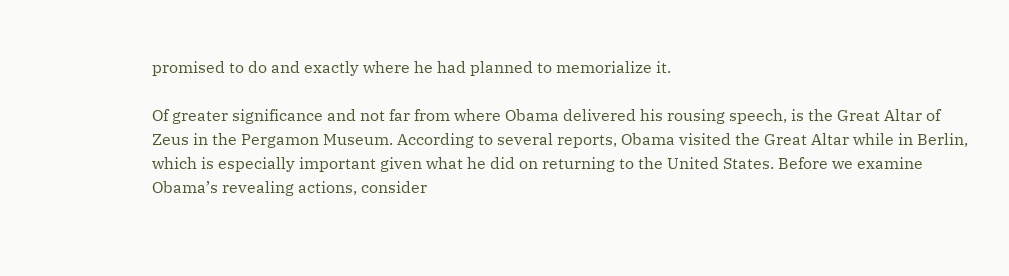promised to do and exactly where he had planned to memorialize it.

Of greater significance and not far from where Obama delivered his rousing speech, is the Great Altar of Zeus in the Pergamon Museum. According to several reports, Obama visited the Great Altar while in Berlin, which is especially important given what he did on returning to the United States. Before we examine Obama’s revealing actions, consider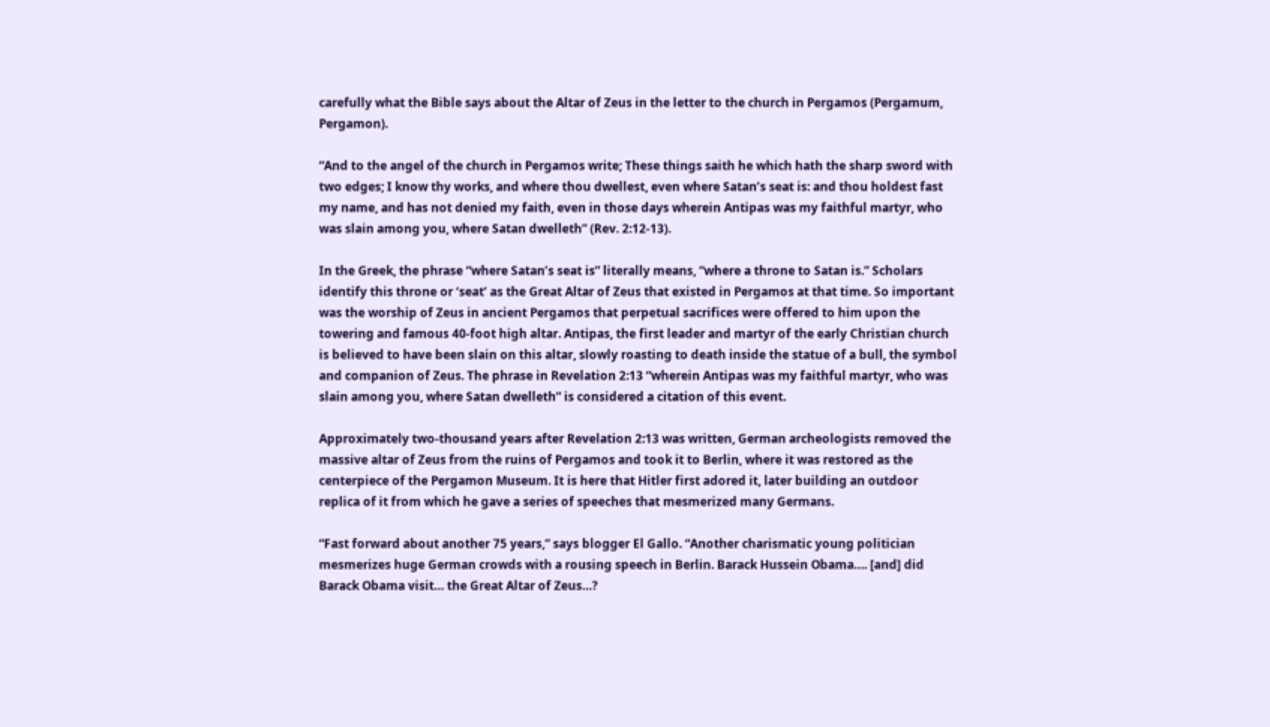carefully what the Bible says about the Altar of Zeus in the letter to the church in Pergamos (Pergamum, Pergamon).

“And to the angel of the church in Pergamos write; These things saith he which hath the sharp sword with two edges; I know thy works, and where thou dwellest, even where Satan’s seat is: and thou holdest fast my name, and has not denied my faith, even in those days wherein Antipas was my faithful martyr, who was slain among you, where Satan dwelleth” (Rev. 2:12-13).

In the Greek, the phrase “where Satan’s seat is” literally means, “where a throne to Satan is.” Scholars identify this throne or ‘seat’ as the Great Altar of Zeus that existed in Pergamos at that time. So important was the worship of Zeus in ancient Pergamos that perpetual sacrifices were offered to him upon the towering and famous 40-foot high altar. Antipas, the first leader and martyr of the early Christian church is believed to have been slain on this altar, slowly roasting to death inside the statue of a bull, the symbol and companion of Zeus. The phrase in Revelation 2:13 “wherein Antipas was my faithful martyr, who was slain among you, where Satan dwelleth” is considered a citation of this event.

Approximately two-thousand years after Revelation 2:13 was written, German archeologists removed the massive altar of Zeus from the ruins of Pergamos and took it to Berlin, where it was restored as the centerpiece of the Pergamon Museum. It is here that Hitler first adored it, later building an outdoor replica of it from which he gave a series of speeches that mesmerized many Germans.

“Fast forward about another 75 years,” says blogger El Gallo. “Another charismatic young politician mesmerizes huge German crowds with a rousing speech in Berlin. Barack Hussein Obama…. [and] did Barack Obama visit… the Great Altar of Zeus…?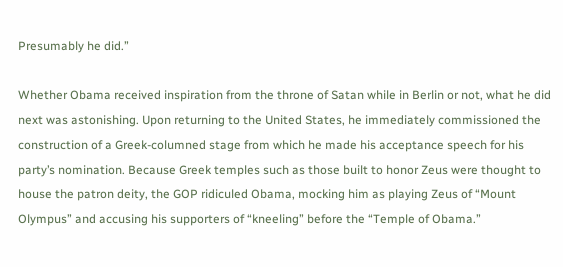Presumably he did.”

Whether Obama received inspiration from the throne of Satan while in Berlin or not, what he did next was astonishing. Upon returning to the United States, he immediately commissioned the construction of a Greek-columned stage from which he made his acceptance speech for his party’s nomination. Because Greek temples such as those built to honor Zeus were thought to house the patron deity, the GOP ridiculed Obama, mocking him as playing Zeus of “Mount Olympus” and accusing his supporters of “kneeling” before the “Temple of Obama.”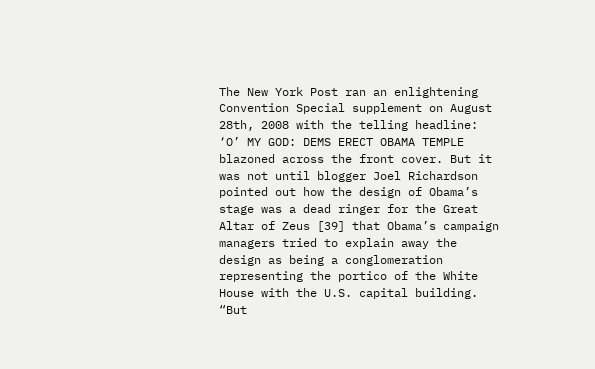The New York Post ran an enlightening Convention Special supplement on August 28th, 2008 with the telling headline: ‘O’ MY GOD: DEMS ERECT OBAMA TEMPLE blazoned across the front cover. But it was not until blogger Joel Richardson pointed out how the design of Obama’s stage was a dead ringer for the Great Altar of Zeus [39] that Obama’s campaign managers tried to explain away the design as being a conglomeration representing the portico of the White House with the U.S. capital building. “But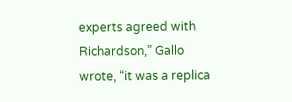experts agreed with Richardson,” Gallo wrote, “it was a replica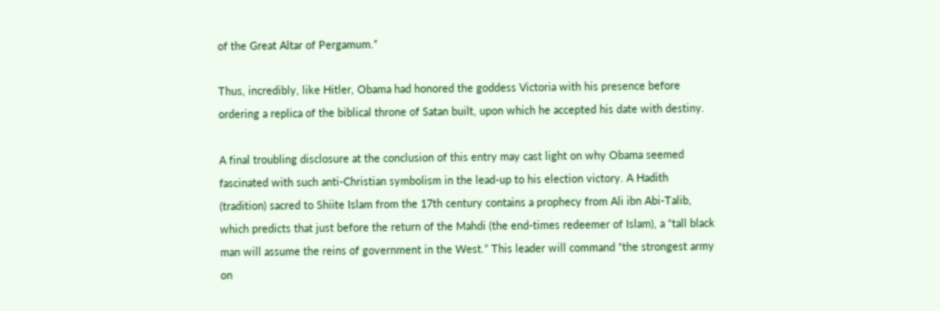of the Great Altar of Pergamum.”

Thus, incredibly, like Hitler, Obama had honored the goddess Victoria with his presence before ordering a replica of the biblical throne of Satan built, upon which he accepted his date with destiny.

A final troubling disclosure at the conclusion of this entry may cast light on why Obama seemed fascinated with such anti-Christian symbolism in the lead-up to his election victory. A Hadith (tradition) sacred to Shiite Islam from the 17th century contains a prophecy from Ali ibn Abi-Talib, which predicts that just before the return of the Mahdi (the end-times redeemer of Islam), a “tall black man will assume the reins of government in the West.” This leader will command “the strongest army on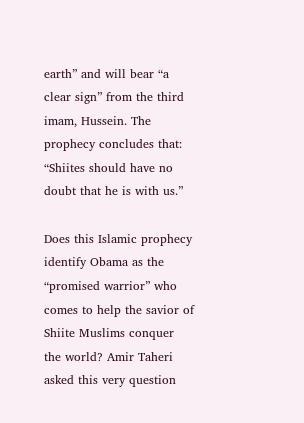earth” and will bear “a clear sign” from the third imam, Hussein. The prophecy concludes that: “Shiites should have no doubt that he is with us.”

Does this Islamic prophecy identify Obama as the “promised warrior” who comes to help the savior of Shiite Muslims conquer the world? Amir Taheri asked this very question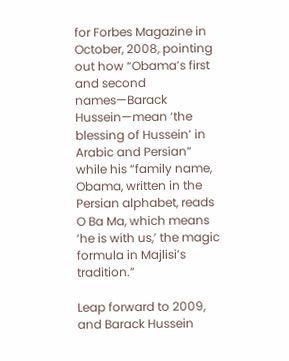for Forbes Magazine in October, 2008, pointing out how “Obama’s first and second names—Barack Hussein—mean ‘the blessing of Hussein’ in Arabic and Persian” while his “family name, Obama, written in the Persian alphabet, reads O Ba Ma, which means ‘he is with us,’ the magic formula in Majlisi’s tradition.”

Leap forward to 2009, and Barack Hussein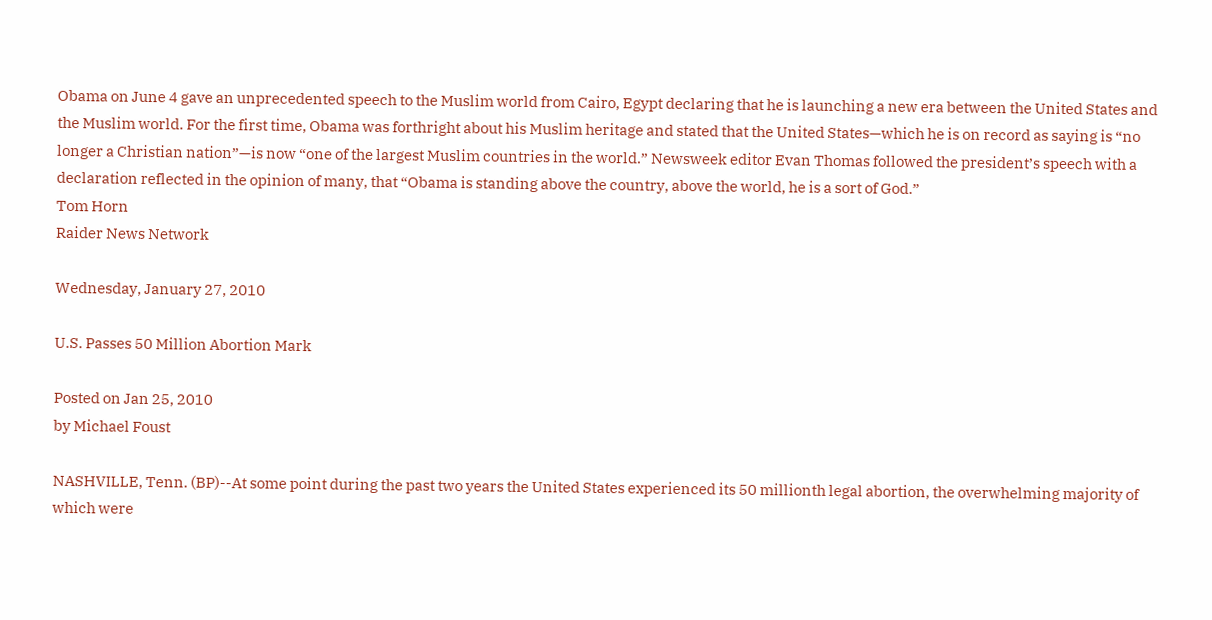Obama on June 4 gave an unprecedented speech to the Muslim world from Cairo, Egypt declaring that he is launching a new era between the United States and the Muslim world. For the first time, Obama was forthright about his Muslim heritage and stated that the United States—which he is on record as saying is “no longer a Christian nation”—is now “one of the largest Muslim countries in the world.” Newsweek editor Evan Thomas followed the president’s speech with a declaration reflected in the opinion of many, that “Obama is standing above the country, above the world, he is a sort of God.”
Tom Horn
Raider News Network

Wednesday, January 27, 2010

U.S. Passes 50 Million Abortion Mark

Posted on Jan 25, 2010
by Michael Foust

NASHVILLE, Tenn. (BP)--At some point during the past two years the United States experienced its 50 millionth legal abortion, the overwhelming majority of which were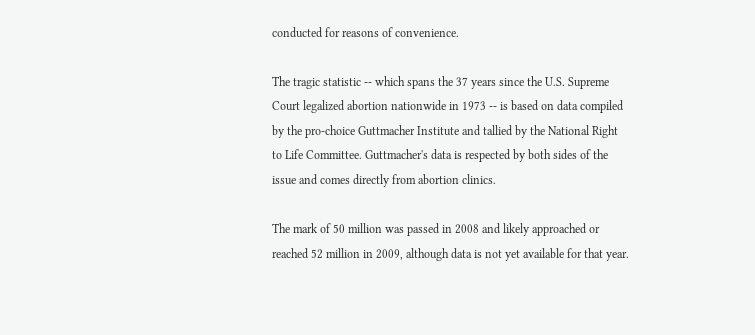conducted for reasons of convenience.

The tragic statistic -- which spans the 37 years since the U.S. Supreme Court legalized abortion nationwide in 1973 -- is based on data compiled by the pro-choice Guttmacher Institute and tallied by the National Right to Life Committee. Guttmacher's data is respected by both sides of the issue and comes directly from abortion clinics.

The mark of 50 million was passed in 2008 and likely approached or reached 52 million in 2009, although data is not yet available for that year.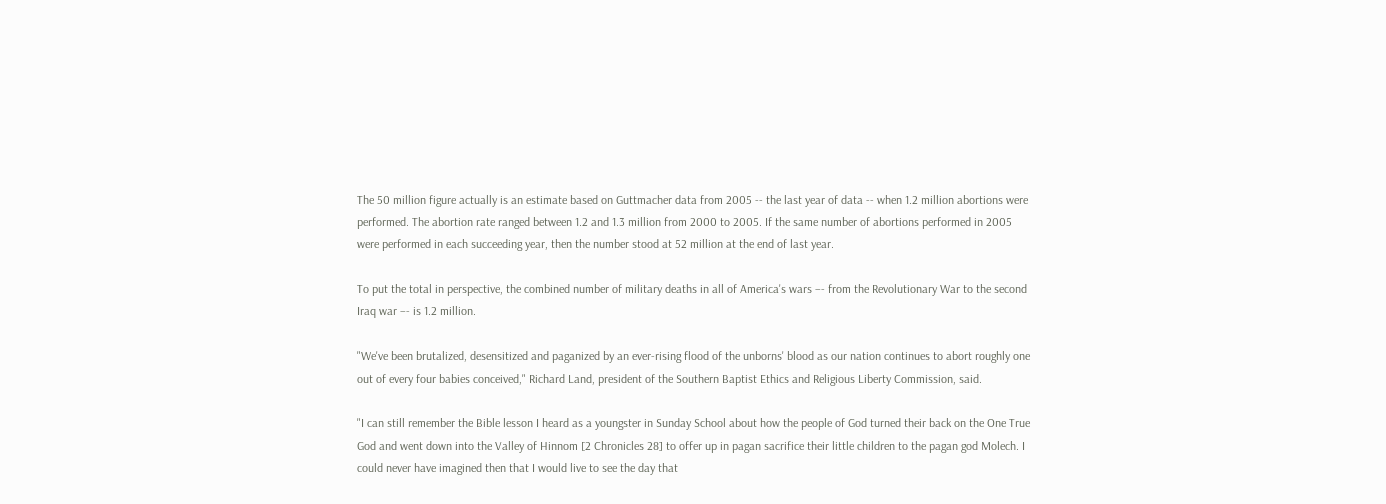The 50 million figure actually is an estimate based on Guttmacher data from 2005 -- the last year of data -- when 1.2 million abortions were performed. The abortion rate ranged between 1.2 and 1.3 million from 2000 to 2005. If the same number of abortions performed in 2005 were performed in each succeeding year, then the number stood at 52 million at the end of last year.

To put the total in perspective, the combined number of military deaths in all of America's wars –- from the Revolutionary War to the second Iraq war –- is 1.2 million.

"We've been brutalized, desensitized and paganized by an ever-rising flood of the unborns' blood as our nation continues to abort roughly one out of every four babies conceived," Richard Land, president of the Southern Baptist Ethics and Religious Liberty Commission, said.

"I can still remember the Bible lesson I heard as a youngster in Sunday School about how the people of God turned their back on the One True God and went down into the Valley of Hinnom [2 Chronicles 28] to offer up in pagan sacrifice their little children to the pagan god Molech. I could never have imagined then that I would live to see the day that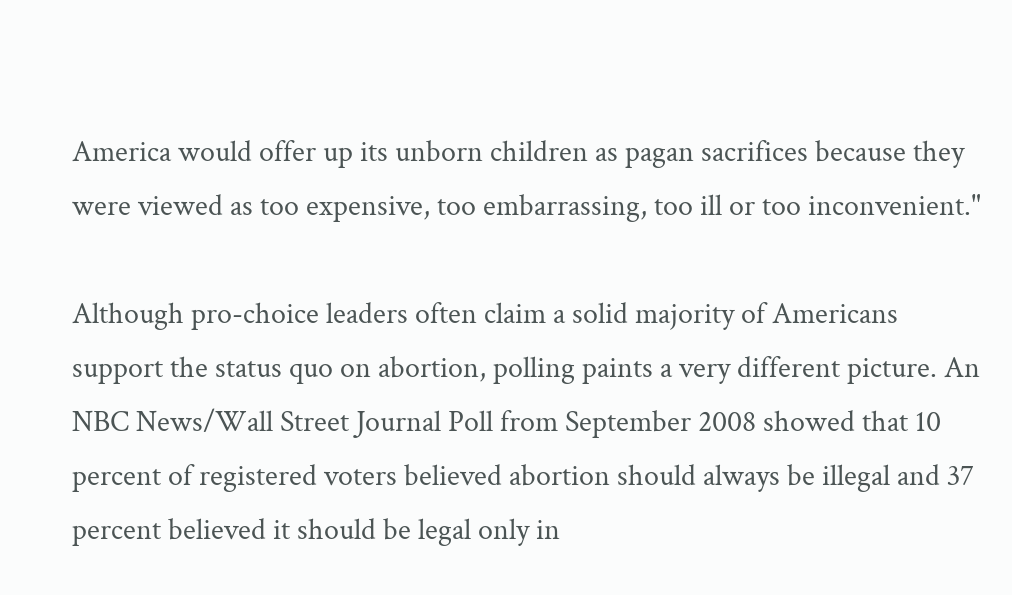America would offer up its unborn children as pagan sacrifices because they were viewed as too expensive, too embarrassing, too ill or too inconvenient."

Although pro-choice leaders often claim a solid majority of Americans support the status quo on abortion, polling paints a very different picture. An NBC News/Wall Street Journal Poll from September 2008 showed that 10 percent of registered voters believed abortion should always be illegal and 37 percent believed it should be legal only in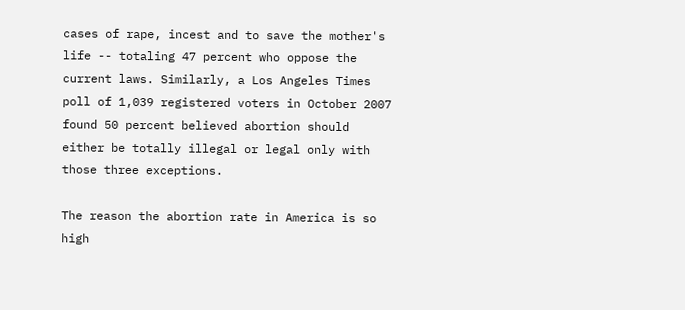cases of rape, incest and to save the mother's life -- totaling 47 percent who oppose the current laws. Similarly, a Los Angeles Times poll of 1,039 registered voters in October 2007 found 50 percent believed abortion should either be totally illegal or legal only with those three exceptions.

The reason the abortion rate in America is so high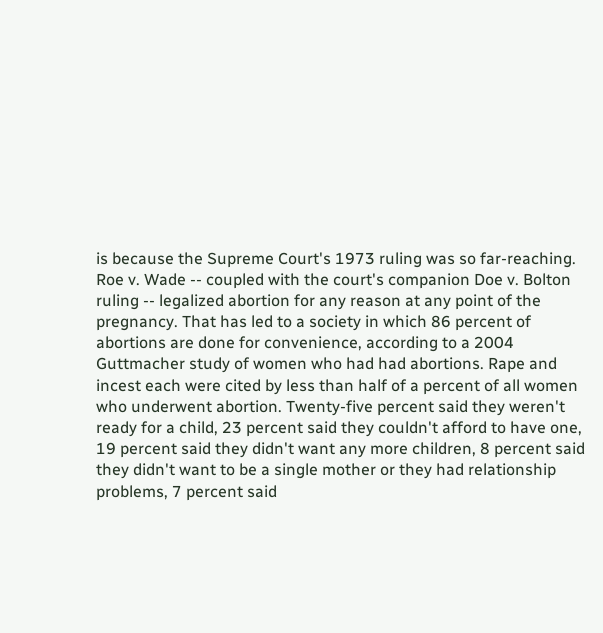is because the Supreme Court's 1973 ruling was so far-reaching. Roe v. Wade -- coupled with the court's companion Doe v. Bolton ruling -- legalized abortion for any reason at any point of the pregnancy. That has led to a society in which 86 percent of abortions are done for convenience, according to a 2004 Guttmacher study of women who had had abortions. Rape and incest each were cited by less than half of a percent of all women who underwent abortion. Twenty-five percent said they weren't ready for a child, 23 percent said they couldn't afford to have one, 19 percent said they didn't want any more children, 8 percent said they didn't want to be a single mother or they had relationship problems, 7 percent said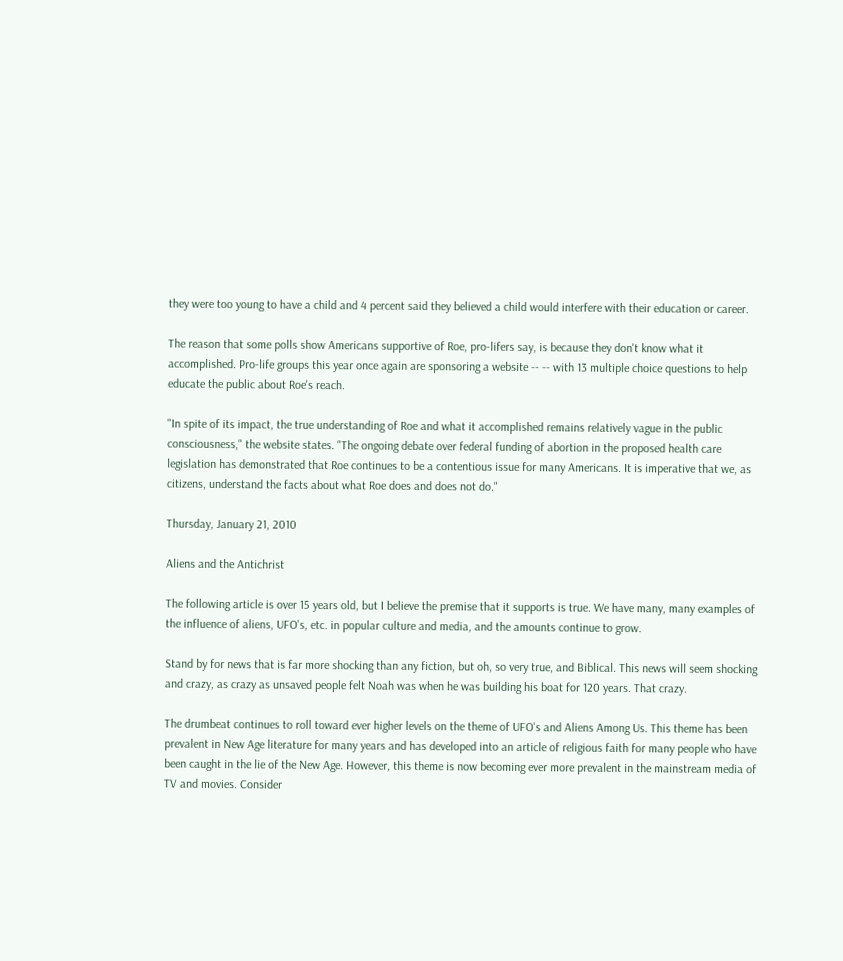they were too young to have a child and 4 percent said they believed a child would interfere with their education or career.

The reason that some polls show Americans supportive of Roe, pro-lifers say, is because they don't know what it accomplished. Pro-life groups this year once again are sponsoring a website -- -- with 13 multiple choice questions to help educate the public about Roe's reach.

"In spite of its impact, the true understanding of Roe and what it accomplished remains relatively vague in the public consciousness," the website states. "The ongoing debate over federal funding of abortion in the proposed health care legislation has demonstrated that Roe continues to be a contentious issue for many Americans. It is imperative that we, as citizens, understand the facts about what Roe does and does not do."

Thursday, January 21, 2010

Aliens and the Antichrist

The following article is over 15 years old, but I believe the premise that it supports is true. We have many, many examples of the influence of aliens, UFO's, etc. in popular culture and media, and the amounts continue to grow.

Stand by for news that is far more shocking than any fiction, but oh, so very true, and Biblical. This news will seem shocking and crazy, as crazy as unsaved people felt Noah was when he was building his boat for 120 years. That crazy.

The drumbeat continues to roll toward ever higher levels on the theme of UFO's and Aliens Among Us. This theme has been prevalent in New Age literature for many years and has developed into an article of religious faith for many people who have been caught in the lie of the New Age. However, this theme is now becoming ever more prevalent in the mainstream media of TV and movies. Consider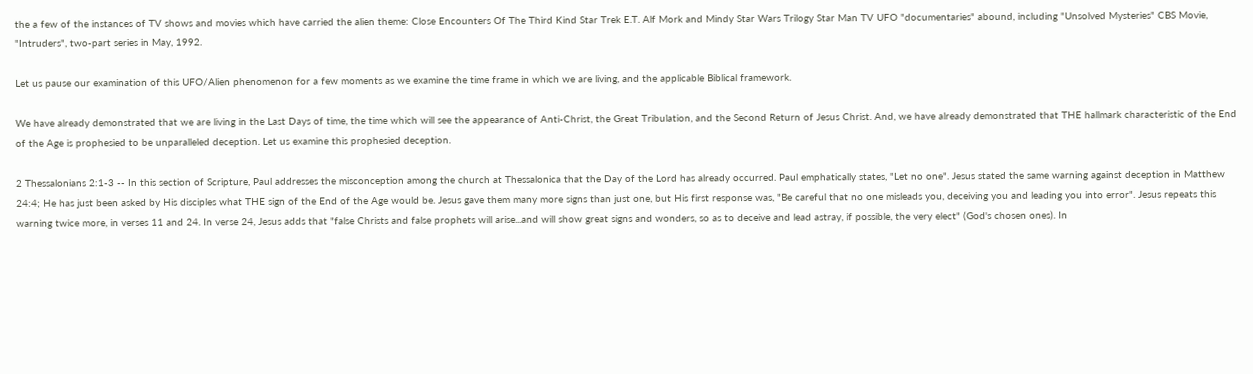the a few of the instances of TV shows and movies which have carried the alien theme: Close Encounters Of The Third Kind Star Trek E.T. Alf Mork and Mindy Star Wars Trilogy Star Man TV UFO "documentaries" abound, including "Unsolved Mysteries" CBS Movie, "Intruders", two-part series in May, 1992.

Let us pause our examination of this UFO/Alien phenomenon for a few moments as we examine the time frame in which we are living, and the applicable Biblical framework.

We have already demonstrated that we are living in the Last Days of time, the time which will see the appearance of Anti-Christ, the Great Tribulation, and the Second Return of Jesus Christ. And, we have already demonstrated that THE hallmark characteristic of the End of the Age is prophesied to be unparalleled deception. Let us examine this prophesied deception.

2 Thessalonians 2:1-3 -- In this section of Scripture, Paul addresses the misconception among the church at Thessalonica that the Day of the Lord has already occurred. Paul emphatically states, "Let no one". Jesus stated the same warning against deception in Matthew 24:4; He has just been asked by His disciples what THE sign of the End of the Age would be. Jesus gave them many more signs than just one, but His first response was, "Be careful that no one misleads you, deceiving you and leading you into error". Jesus repeats this warning twice more, in verses 11 and 24. In verse 24, Jesus adds that "false Christs and false prophets will arise...and will show great signs and wonders, so as to deceive and lead astray, if possible, the very elect" (God's chosen ones). In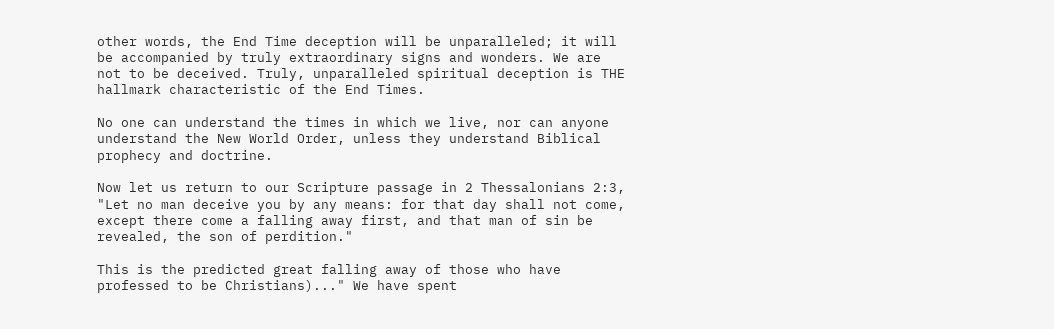other words, the End Time deception will be unparalleled; it will be accompanied by truly extraordinary signs and wonders. We are not to be deceived. Truly, unparalleled spiritual deception is THE hallmark characteristic of the End Times.

No one can understand the times in which we live, nor can anyone understand the New World Order, unless they understand Biblical prophecy and doctrine.

Now let us return to our Scripture passage in 2 Thessalonians 2:3, "Let no man deceive you by any means: for that day shall not come, except there come a falling away first, and that man of sin be revealed, the son of perdition."

This is the predicted great falling away of those who have professed to be Christians)..." We have spent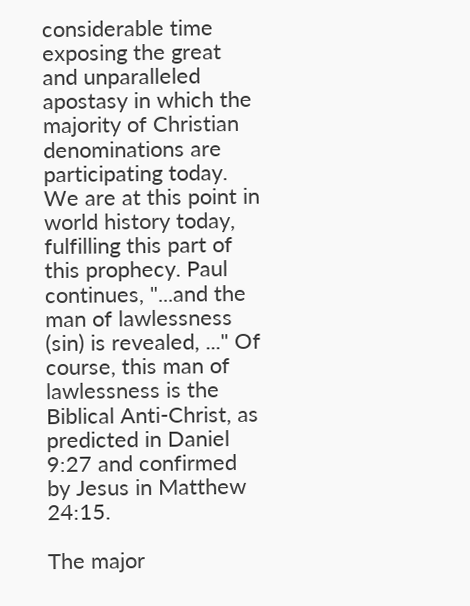considerable time exposing the great and unparalleled apostasy in which the majority of Christian denominations are participating today. We are at this point in world history today, fulfilling this part of this prophecy. Paul continues, "...and the man of lawlessness (sin) is revealed, ..." Of course, this man of lawlessness is the Biblical Anti-Christ, as predicted in Daniel 9:27 and confirmed by Jesus in Matthew 24:15.

The major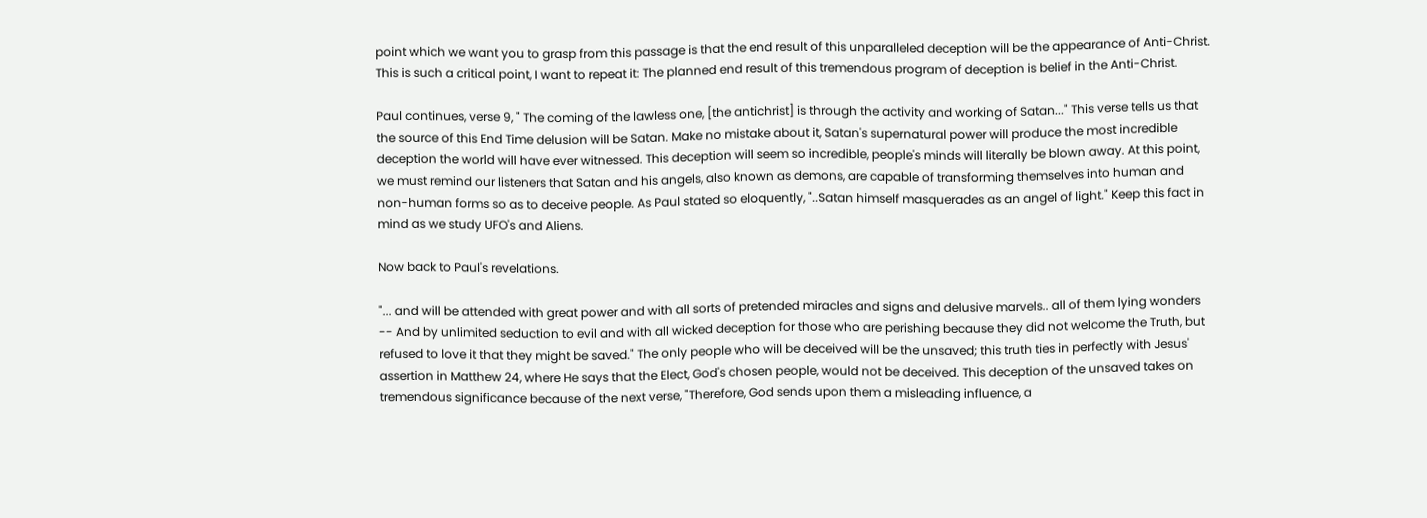point which we want you to grasp from this passage is that the end result of this unparalleled deception will be the appearance of Anti-Christ. This is such a critical point, I want to repeat it: The planned end result of this tremendous program of deception is belief in the Anti-Christ.

Paul continues, verse 9, " The coming of the lawless one, [the antichrist] is through the activity and working of Satan..." This verse tells us that the source of this End Time delusion will be Satan. Make no mistake about it, Satan's supernatural power will produce the most incredible deception the world will have ever witnessed. This deception will seem so incredible, people's minds will literally be blown away. At this point, we must remind our listeners that Satan and his angels, also known as demons, are capable of transforming themselves into human and non-human forms so as to deceive people. As Paul stated so eloquently, "..Satan himself masquerades as an angel of light." Keep this fact in mind as we study UFO's and Aliens.

Now back to Paul's revelations.

"... and will be attended with great power and with all sorts of pretended miracles and signs and delusive marvels.. all of them lying wonders -- And by unlimited seduction to evil and with all wicked deception for those who are perishing because they did not welcome the Truth, but refused to love it that they might be saved." The only people who will be deceived will be the unsaved; this truth ties in perfectly with Jesus' assertion in Matthew 24, where He says that the Elect, God's chosen people, would not be deceived. This deception of the unsaved takes on tremendous significance because of the next verse, "Therefore, God sends upon them a misleading influence, a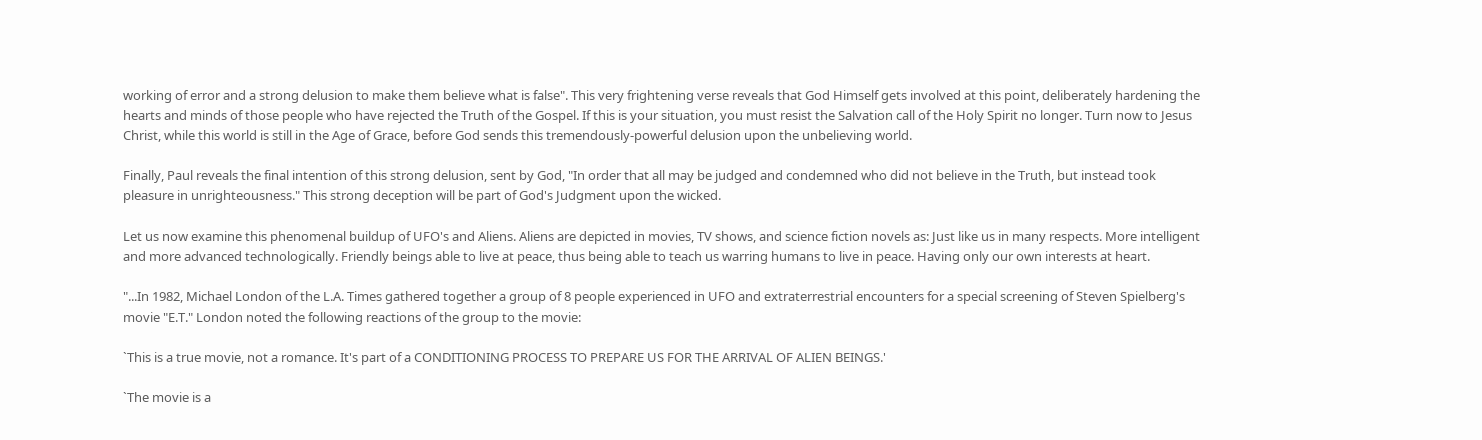working of error and a strong delusion to make them believe what is false". This very frightening verse reveals that God Himself gets involved at this point, deliberately hardening the hearts and minds of those people who have rejected the Truth of the Gospel. If this is your situation, you must resist the Salvation call of the Holy Spirit no longer. Turn now to Jesus Christ, while this world is still in the Age of Grace, before God sends this tremendously-powerful delusion upon the unbelieving world.

Finally, Paul reveals the final intention of this strong delusion, sent by God, "In order that all may be judged and condemned who did not believe in the Truth, but instead took pleasure in unrighteousness." This strong deception will be part of God's Judgment upon the wicked.

Let us now examine this phenomenal buildup of UFO's and Aliens. Aliens are depicted in movies, TV shows, and science fiction novels as: Just like us in many respects. More intelligent and more advanced technologically. Friendly beings able to live at peace, thus being able to teach us warring humans to live in peace. Having only our own interests at heart.

"...In 1982, Michael London of the L.A. Times gathered together a group of 8 people experienced in UFO and extraterrestrial encounters for a special screening of Steven Spielberg's movie "E.T." London noted the following reactions of the group to the movie:

`This is a true movie, not a romance. It's part of a CONDITIONING PROCESS TO PREPARE US FOR THE ARRIVAL OF ALIEN BEINGS.'

`The movie is a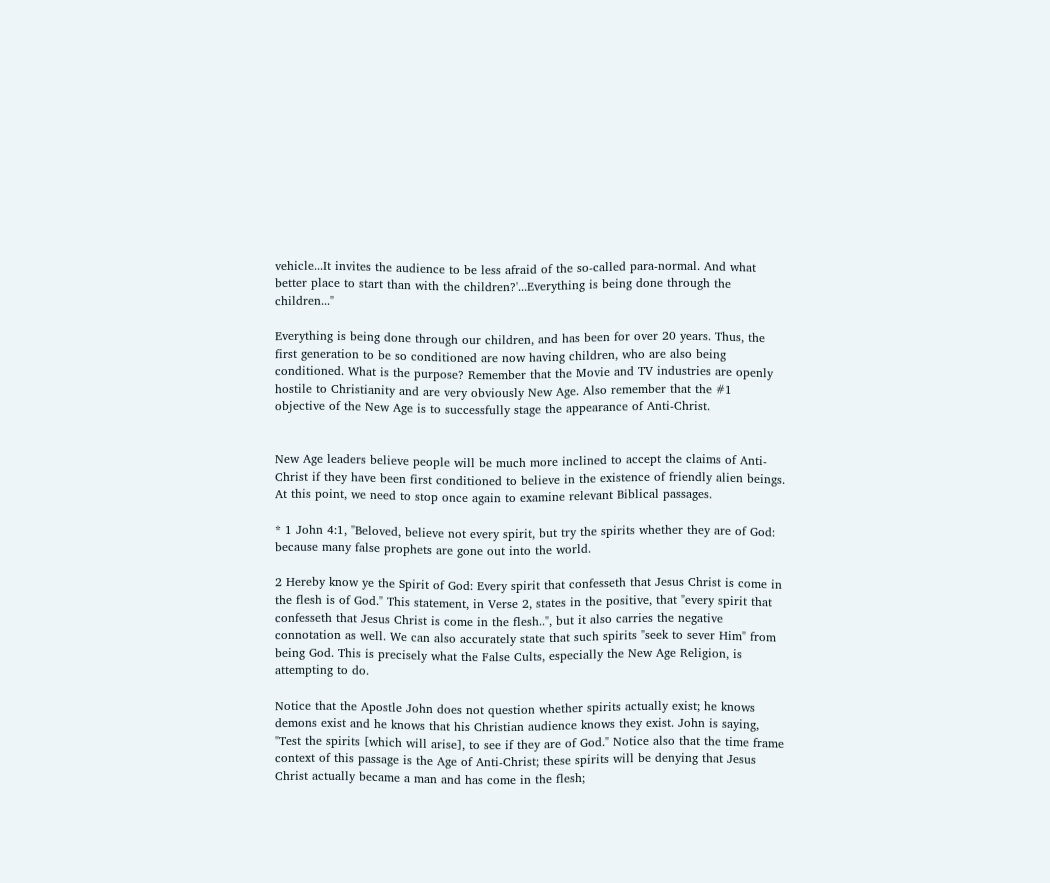vehicle...It invites the audience to be less afraid of the so-called para-normal. And what better place to start than with the children?'...Everything is being done through the children..."

Everything is being done through our children, and has been for over 20 years. Thus, the first generation to be so conditioned are now having children, who are also being conditioned. What is the purpose? Remember that the Movie and TV industries are openly hostile to Christianity and are very obviously New Age. Also remember that the #1 objective of the New Age is to successfully stage the appearance of Anti-Christ.


New Age leaders believe people will be much more inclined to accept the claims of Anti-Christ if they have been first conditioned to believe in the existence of friendly alien beings. At this point, we need to stop once again to examine relevant Biblical passages.

* 1 John 4:1, "Beloved, believe not every spirit, but try the spirits whether they are of God: because many false prophets are gone out into the world.

2 Hereby know ye the Spirit of God: Every spirit that confesseth that Jesus Christ is come in the flesh is of God." This statement, in Verse 2, states in the positive, that "every spirit that confesseth that Jesus Christ is come in the flesh..", but it also carries the negative connotation as well. We can also accurately state that such spirits "seek to sever Him" from being God. This is precisely what the False Cults, especially the New Age Religion, is attempting to do.

Notice that the Apostle John does not question whether spirits actually exist; he knows demons exist and he knows that his Christian audience knows they exist. John is saying, "Test the spirits [which will arise], to see if they are of God." Notice also that the time frame context of this passage is the Age of Anti-Christ; these spirits will be denying that Jesus Christ actually became a man and has come in the flesh;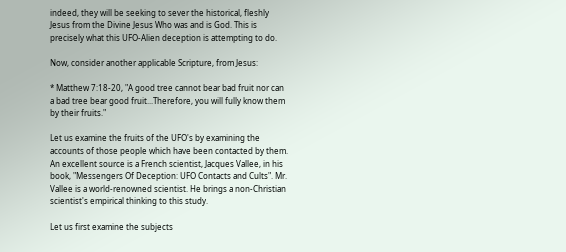indeed, they will be seeking to sever the historical, fleshly Jesus from the Divine Jesus Who was and is God. This is precisely what this UFO-Alien deception is attempting to do.

Now, consider another applicable Scripture, from Jesus:

* Matthew 7:18-20, "A good tree cannot bear bad fruit nor can a bad tree bear good fruit...Therefore, you will fully know them by their fruits."

Let us examine the fruits of the UFO's by examining the accounts of those people which have been contacted by them. An excellent source is a French scientist, Jacques Vallee, in his book, "Messengers Of Deception: UFO Contacts and Cults". Mr. Vallee is a world-renowned scientist. He brings a non-Christian scientist's empirical thinking to this study.

Let us first examine the subjects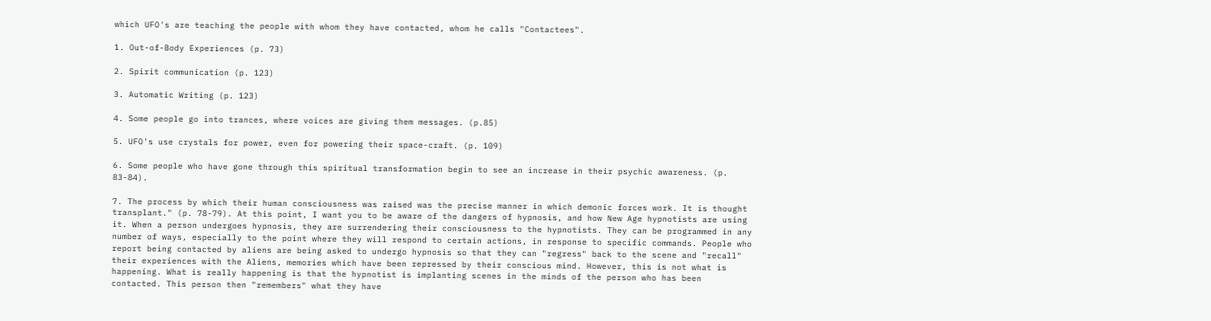which UFO's are teaching the people with whom they have contacted, whom he calls "Contactees".

1. Out-of-Body Experiences (p. 73)

2. Spirit communication (p. 123)

3. Automatic Writing (p. 123)

4. Some people go into trances, where voices are giving them messages. (p.85)

5. UFO's use crystals for power, even for powering their space-craft. (p. 109)

6. Some people who have gone through this spiritual transformation begin to see an increase in their psychic awareness. (p. 83-84).

7. The process by which their human consciousness was raised was the precise manner in which demonic forces work. It is thought transplant." (p. 78-79). At this point, I want you to be aware of the dangers of hypnosis, and how New Age hypnotists are using it. When a person undergoes hypnosis, they are surrendering their consciousness to the hypnotists. They can be programmed in any number of ways, especially to the point where they will respond to certain actions, in response to specific commands. People who report being contacted by aliens are being asked to undergo hypnosis so that they can "regress" back to the scene and "recall" their experiences with the Aliens, memories which have been repressed by their conscious mind. However, this is not what is happening. What is really happening is that the hypnotist is implanting scenes in the minds of the person who has been contacted. This person then "remembers" what they have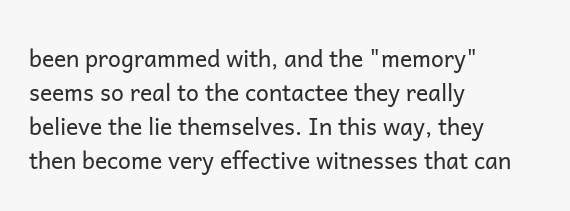been programmed with, and the "memory" seems so real to the contactee they really believe the lie themselves. In this way, they then become very effective witnesses that can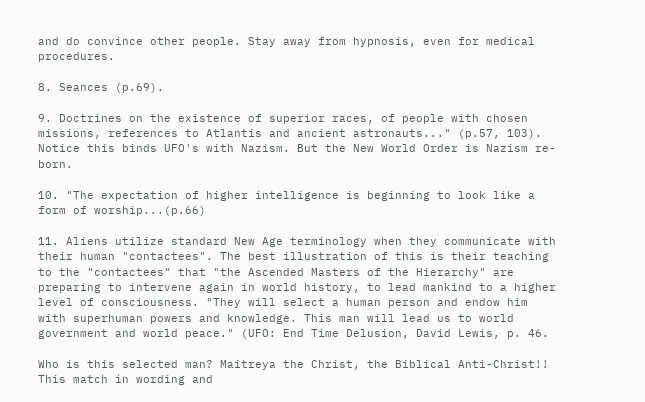and do convince other people. Stay away from hypnosis, even for medical procedures.

8. Seances (p.69).

9. Doctrines on the existence of superior races, of people with chosen missions, references to Atlantis and ancient astronauts..." (p.57, 103). Notice this binds UFO's with Nazism. But the New World Order is Nazism re-born.

10. "The expectation of higher intelligence is beginning to look like a form of worship...(p.66)

11. Aliens utilize standard New Age terminology when they communicate with their human "contactees". The best illustration of this is their teaching to the "contactees" that "the Ascended Masters of the Hierarchy" are preparing to intervene again in world history, to lead mankind to a higher level of consciousness. "They will select a human person and endow him with superhuman powers and knowledge. This man will lead us to world government and world peace." (UFO: End Time Delusion, David Lewis, p. 46.

Who is this selected man? Maitreya the Christ, the Biblical Anti-Christ!! This match in wording and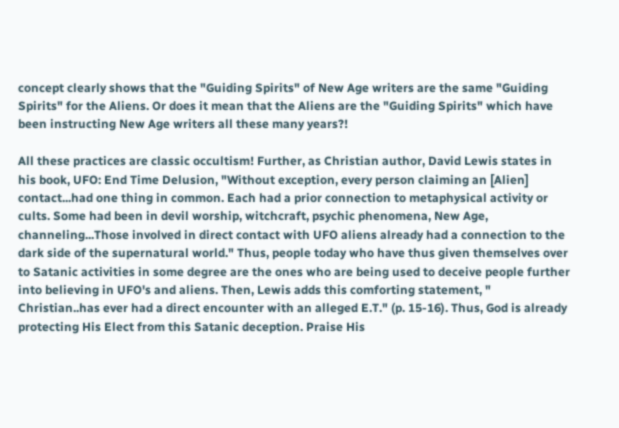concept clearly shows that the "Guiding Spirits" of New Age writers are the same "Guiding Spirits" for the Aliens. Or does it mean that the Aliens are the "Guiding Spirits" which have been instructing New Age writers all these many years?!

All these practices are classic occultism! Further, as Christian author, David Lewis states in his book, UFO: End Time Delusion, "Without exception, every person claiming an [Alien] contact...had one thing in common. Each had a prior connection to metaphysical activity or cults. Some had been in devil worship, witchcraft, psychic phenomena, New Age, channeling...Those involved in direct contact with UFO aliens already had a connection to the dark side of the supernatural world." Thus, people today who have thus given themselves over to Satanic activities in some degree are the ones who are being used to deceive people further into believing in UFO's and aliens. Then, Lewis adds this comforting statement, " Christian..has ever had a direct encounter with an alleged E.T." (p. 15-16). Thus, God is already protecting His Elect from this Satanic deception. Praise His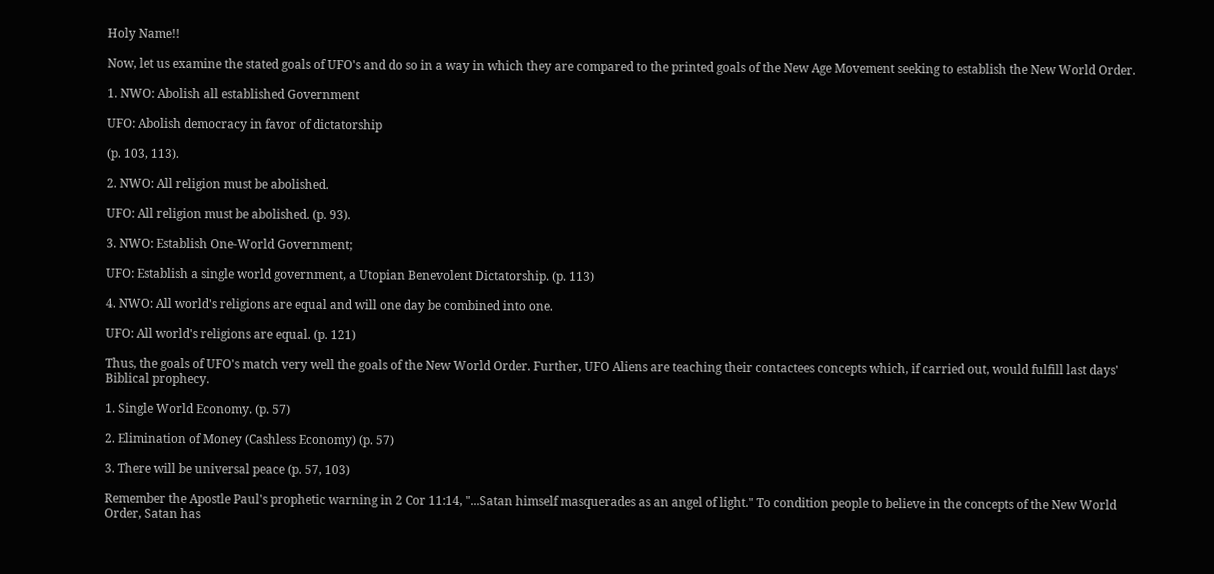Holy Name!!

Now, let us examine the stated goals of UFO's and do so in a way in which they are compared to the printed goals of the New Age Movement seeking to establish the New World Order.

1. NWO: Abolish all established Government

UFO: Abolish democracy in favor of dictatorship

(p. 103, 113).

2. NWO: All religion must be abolished.

UFO: All religion must be abolished. (p. 93).

3. NWO: Establish One-World Government;

UFO: Establish a single world government, a Utopian Benevolent Dictatorship. (p. 113)

4. NWO: All world's religions are equal and will one day be combined into one.

UFO: All world's religions are equal. (p. 121)

Thus, the goals of UFO's match very well the goals of the New World Order. Further, UFO Aliens are teaching their contactees concepts which, if carried out, would fulfill last days' Biblical prophecy.

1. Single World Economy. (p. 57)

2. Elimination of Money (Cashless Economy) (p. 57)

3. There will be universal peace (p. 57, 103)

Remember the Apostle Paul's prophetic warning in 2 Cor 11:14, "...Satan himself masquerades as an angel of light." To condition people to believe in the concepts of the New World Order, Satan has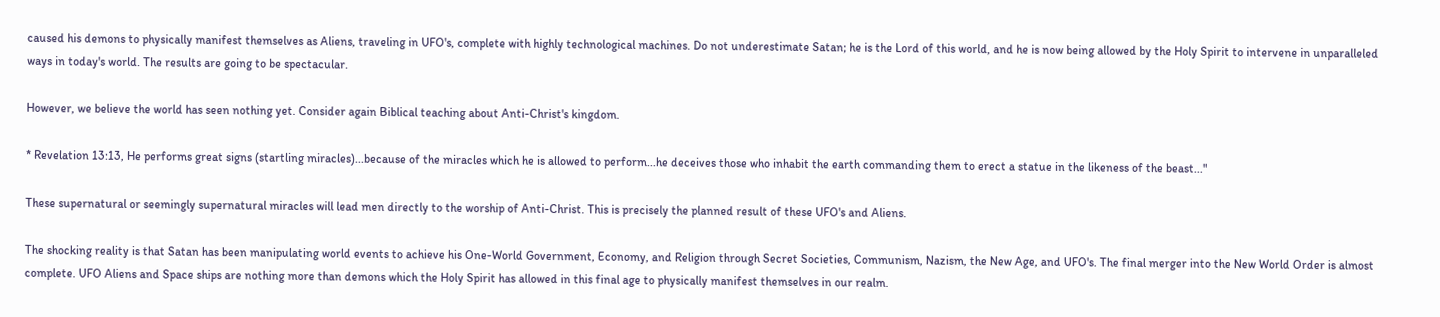caused his demons to physically manifest themselves as Aliens, traveling in UFO's, complete with highly technological machines. Do not underestimate Satan; he is the Lord of this world, and he is now being allowed by the Holy Spirit to intervene in unparalleled ways in today's world. The results are going to be spectacular.

However, we believe the world has seen nothing yet. Consider again Biblical teaching about Anti-Christ's kingdom.

* Revelation 13:13, He performs great signs (startling miracles)...because of the miracles which he is allowed to perform...he deceives those who inhabit the earth commanding them to erect a statue in the likeness of the beast..."

These supernatural or seemingly supernatural miracles will lead men directly to the worship of Anti-Christ. This is precisely the planned result of these UFO's and Aliens.

The shocking reality is that Satan has been manipulating world events to achieve his One-World Government, Economy, and Religion through Secret Societies, Communism, Nazism, the New Age, and UFO's. The final merger into the New World Order is almost complete. UFO Aliens and Space ships are nothing more than demons which the Holy Spirit has allowed in this final age to physically manifest themselves in our realm.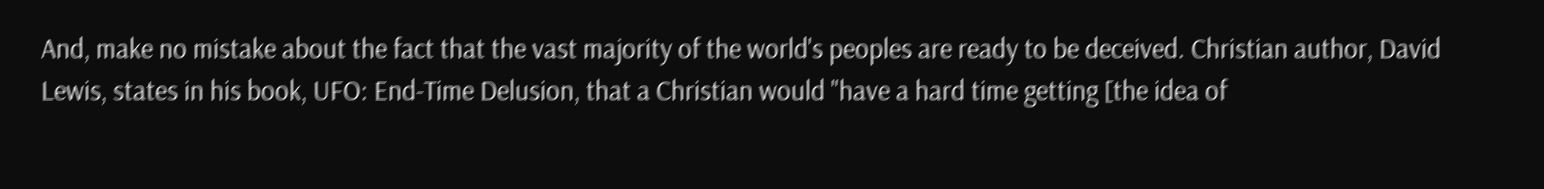And, make no mistake about the fact that the vast majority of the world's peoples are ready to be deceived. Christian author, David Lewis, states in his book, UFO: End-Time Delusion, that a Christian would "have a hard time getting [the idea of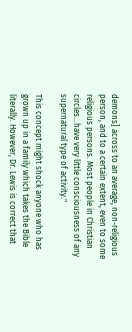demons] across to an average, non-religious person, and to a certain extent, even to some religious persons. Most people in Christian circles...have very little consciousness of any supernatural type of activity."

This concept might shock anyone who has grown up in a family which takes the Bible literally. However, Dr. Lewis is correct that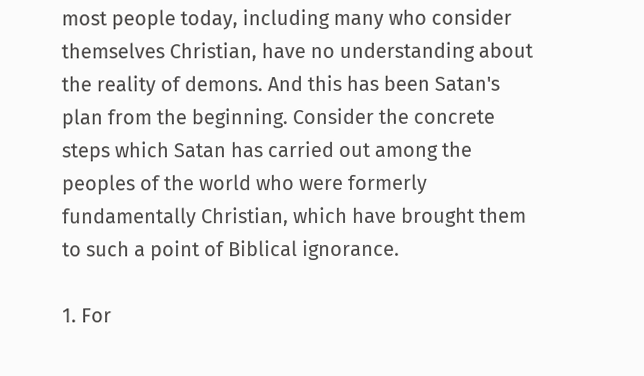most people today, including many who consider themselves Christian, have no understanding about the reality of demons. And this has been Satan's plan from the beginning. Consider the concrete steps which Satan has carried out among the peoples of the world who were formerly fundamentally Christian, which have brought them to such a point of Biblical ignorance.

1. For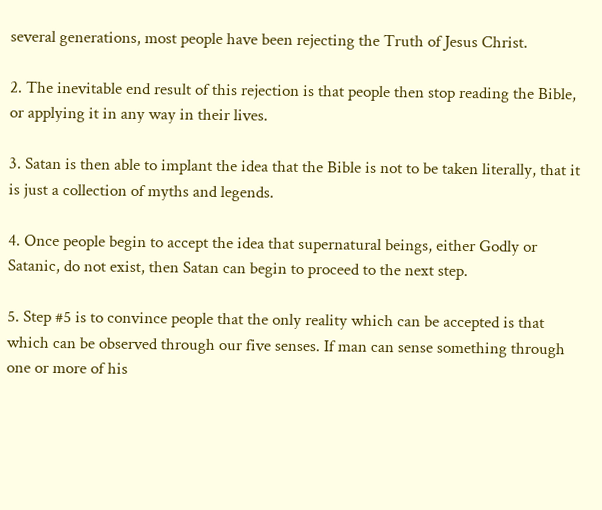several generations, most people have been rejecting the Truth of Jesus Christ.

2. The inevitable end result of this rejection is that people then stop reading the Bible, or applying it in any way in their lives.

3. Satan is then able to implant the idea that the Bible is not to be taken literally, that it is just a collection of myths and legends.

4. Once people begin to accept the idea that supernatural beings, either Godly or Satanic, do not exist, then Satan can begin to proceed to the next step.

5. Step #5 is to convince people that the only reality which can be accepted is that which can be observed through our five senses. If man can sense something through one or more of his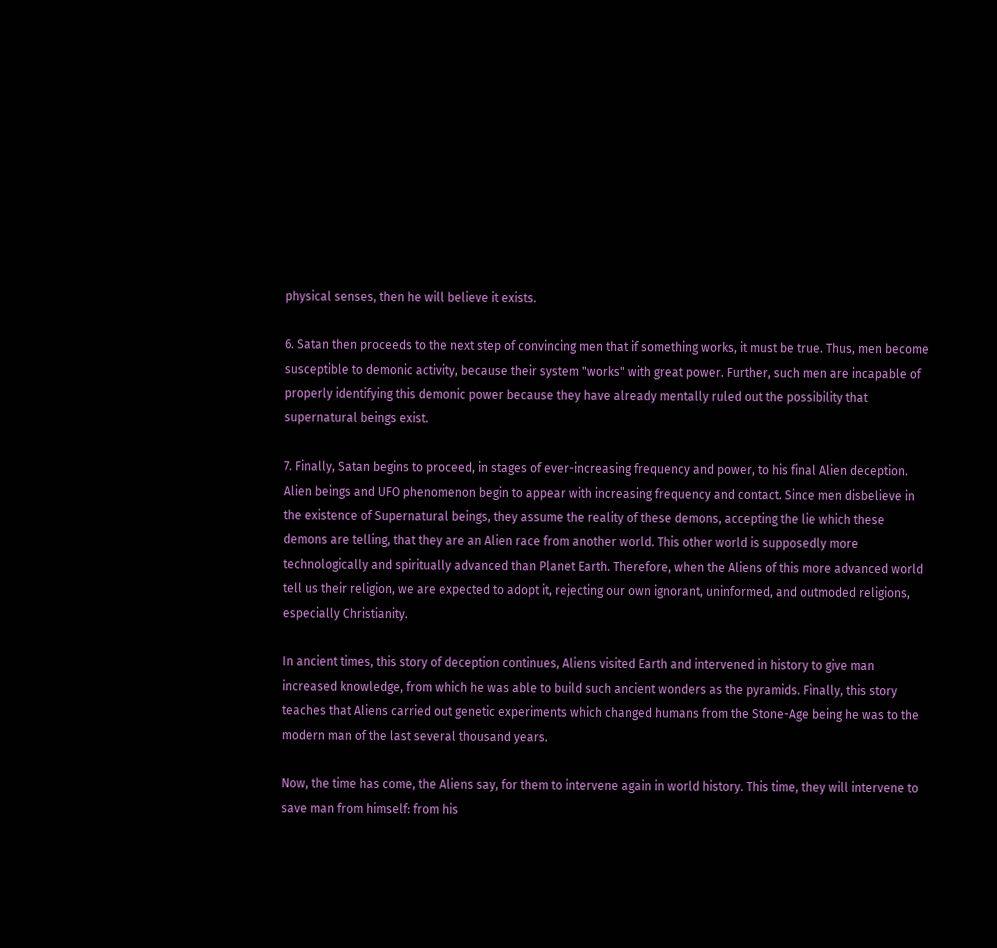physical senses, then he will believe it exists.

6. Satan then proceeds to the next step of convincing men that if something works, it must be true. Thus, men become susceptible to demonic activity, because their system "works" with great power. Further, such men are incapable of properly identifying this demonic power because they have already mentally ruled out the possibility that supernatural beings exist.

7. Finally, Satan begins to proceed, in stages of ever-increasing frequency and power, to his final Alien deception. Alien beings and UFO phenomenon begin to appear with increasing frequency and contact. Since men disbelieve in the existence of Supernatural beings, they assume the reality of these demons, accepting the lie which these demons are telling, that they are an Alien race from another world. This other world is supposedly more technologically and spiritually advanced than Planet Earth. Therefore, when the Aliens of this more advanced world tell us their religion, we are expected to adopt it, rejecting our own ignorant, uninformed, and outmoded religions, especially Christianity.

In ancient times, this story of deception continues, Aliens visited Earth and intervened in history to give man increased knowledge, from which he was able to build such ancient wonders as the pyramids. Finally, this story teaches that Aliens carried out genetic experiments which changed humans from the Stone-Age being he was to the modern man of the last several thousand years.

Now, the time has come, the Aliens say, for them to intervene again in world history. This time, they will intervene to save man from himself: from his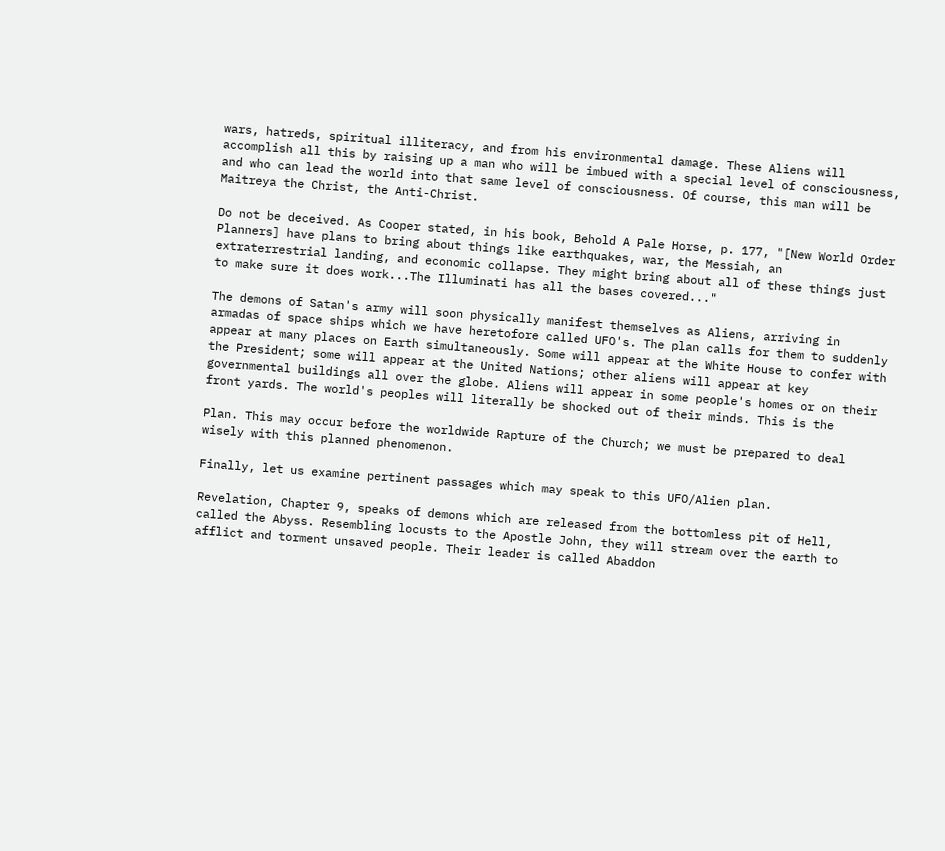wars, hatreds, spiritual illiteracy, and from his environmental damage. These Aliens will accomplish all this by raising up a man who will be imbued with a special level of consciousness, and who can lead the world into that same level of consciousness. Of course, this man will be Maitreya the Christ, the Anti-Christ.

Do not be deceived. As Cooper stated, in his book, Behold A Pale Horse, p. 177, "[New World Order Planners] have plans to bring about things like earthquakes, war, the Messiah, an extraterrestrial landing, and economic collapse. They might bring about all of these things just to make sure it does work...The Illuminati has all the bases covered..."

The demons of Satan's army will soon physically manifest themselves as Aliens, arriving in armadas of space ships which we have heretofore called UFO's. The plan calls for them to suddenly appear at many places on Earth simultaneously. Some will appear at the White House to confer with the President; some will appear at the United Nations; other aliens will appear at key governmental buildings all over the globe. Aliens will appear in some people's homes or on their front yards. The world's peoples will literally be shocked out of their minds. This is the

Plan. This may occur before the worldwide Rapture of the Church; we must be prepared to deal wisely with this planned phenomenon.

Finally, let us examine pertinent passages which may speak to this UFO/Alien plan.

Revelation, Chapter 9, speaks of demons which are released from the bottomless pit of Hell, called the Abyss. Resembling locusts to the Apostle John, they will stream over the earth to afflict and torment unsaved people. Their leader is called Abaddon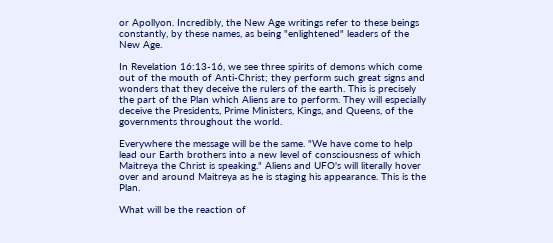or Apollyon. Incredibly, the New Age writings refer to these beings constantly, by these names, as being "enlightened" leaders of the New Age.

In Revelation 16:13-16, we see three spirits of demons which come out of the mouth of Anti-Christ; they perform such great signs and wonders that they deceive the rulers of the earth. This is precisely the part of the Plan which Aliens are to perform. They will especially deceive the Presidents, Prime Ministers, Kings, and Queens, of the governments throughout the world.

Everywhere the message will be the same. "We have come to help lead our Earth brothers into a new level of consciousness of which Maitreya the Christ is speaking." Aliens and UFO's will literally hover over and around Maitreya as he is staging his appearance. This is the Plan.

What will be the reaction of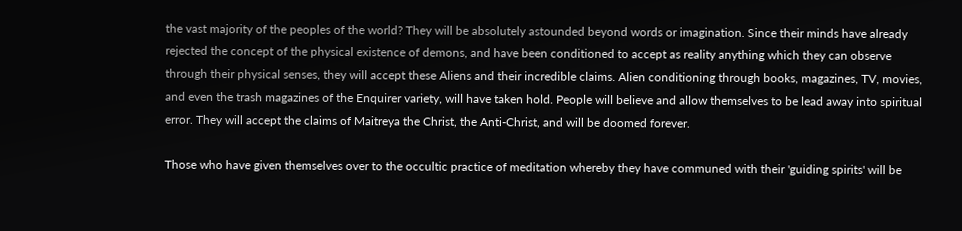the vast majority of the peoples of the world? They will be absolutely astounded beyond words or imagination. Since their minds have already rejected the concept of the physical existence of demons, and have been conditioned to accept as reality anything which they can observe through their physical senses, they will accept these Aliens and their incredible claims. Alien conditioning through books, magazines, TV, movies, and even the trash magazines of the Enquirer variety, will have taken hold. People will believe and allow themselves to be lead away into spiritual error. They will accept the claims of Maitreya the Christ, the Anti-Christ, and will be doomed forever.

Those who have given themselves over to the occultic practice of meditation whereby they have communed with their 'guiding spirits' will be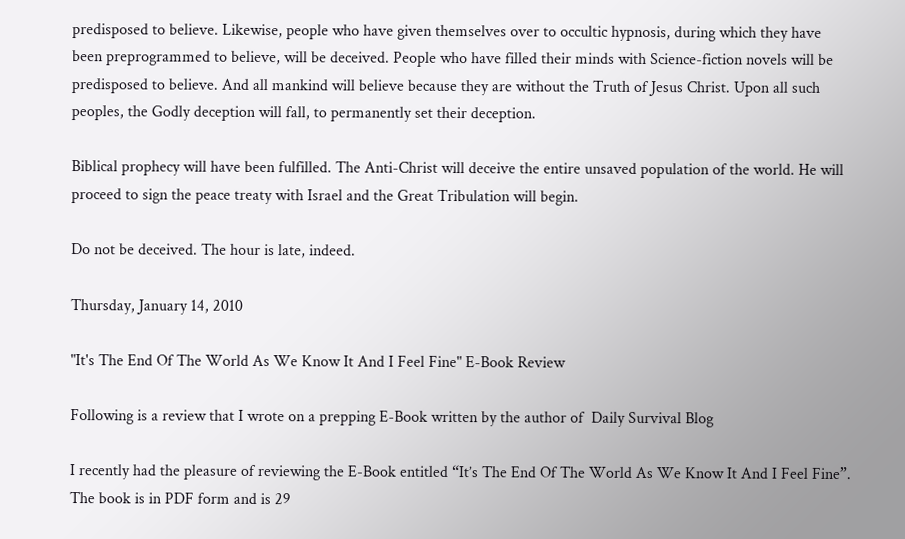predisposed to believe. Likewise, people who have given themselves over to occultic hypnosis, during which they have been preprogrammed to believe, will be deceived. People who have filled their minds with Science-fiction novels will be predisposed to believe. And all mankind will believe because they are without the Truth of Jesus Christ. Upon all such peoples, the Godly deception will fall, to permanently set their deception.

Biblical prophecy will have been fulfilled. The Anti-Christ will deceive the entire unsaved population of the world. He will proceed to sign the peace treaty with Israel and the Great Tribulation will begin.

Do not be deceived. The hour is late, indeed.

Thursday, January 14, 2010

"It's The End Of The World As We Know It And I Feel Fine" E-Book Review

Following is a review that I wrote on a prepping E-Book written by the author of  Daily Survival Blog

I recently had the pleasure of reviewing the E-Book entitled “It’s The End Of The World As We Know It And I Feel Fine”. The book is in PDF form and is 29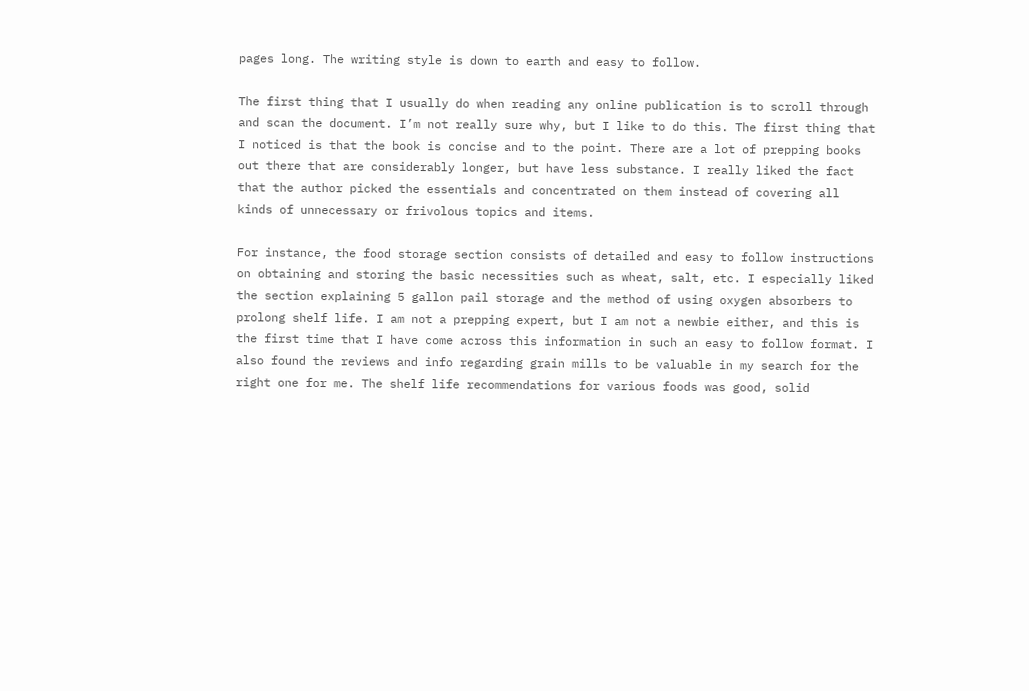pages long. The writing style is down to earth and easy to follow.

The first thing that I usually do when reading any online publication is to scroll through and scan the document. I’m not really sure why, but I like to do this. The first thing that I noticed is that the book is concise and to the point. There are a lot of prepping books out there that are considerably longer, but have less substance. I really liked the fact that the author picked the essentials and concentrated on them instead of covering all kinds of unnecessary or frivolous topics and items.

For instance, the food storage section consists of detailed and easy to follow instructions on obtaining and storing the basic necessities such as wheat, salt, etc. I especially liked the section explaining 5 gallon pail storage and the method of using oxygen absorbers to prolong shelf life. I am not a prepping expert, but I am not a newbie either, and this is the first time that I have come across this information in such an easy to follow format. I also found the reviews and info regarding grain mills to be valuable in my search for the right one for me. The shelf life recommendations for various foods was good, solid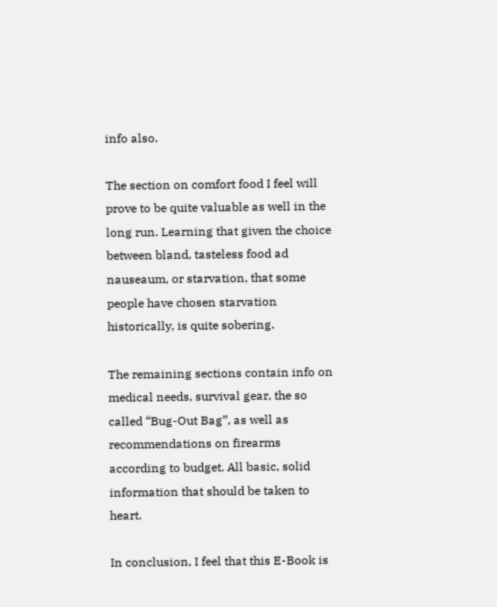info also.

The section on comfort food I feel will prove to be quite valuable as well in the long run. Learning that given the choice between bland, tasteless food ad nauseaum, or starvation, that some people have chosen starvation historically, is quite sobering.

The remaining sections contain info on medical needs, survival gear, the so called “Bug-Out Bag”, as well as recommendations on firearms according to budget. All basic, solid information that should be taken to heart.

In conclusion, I feel that this E-Book is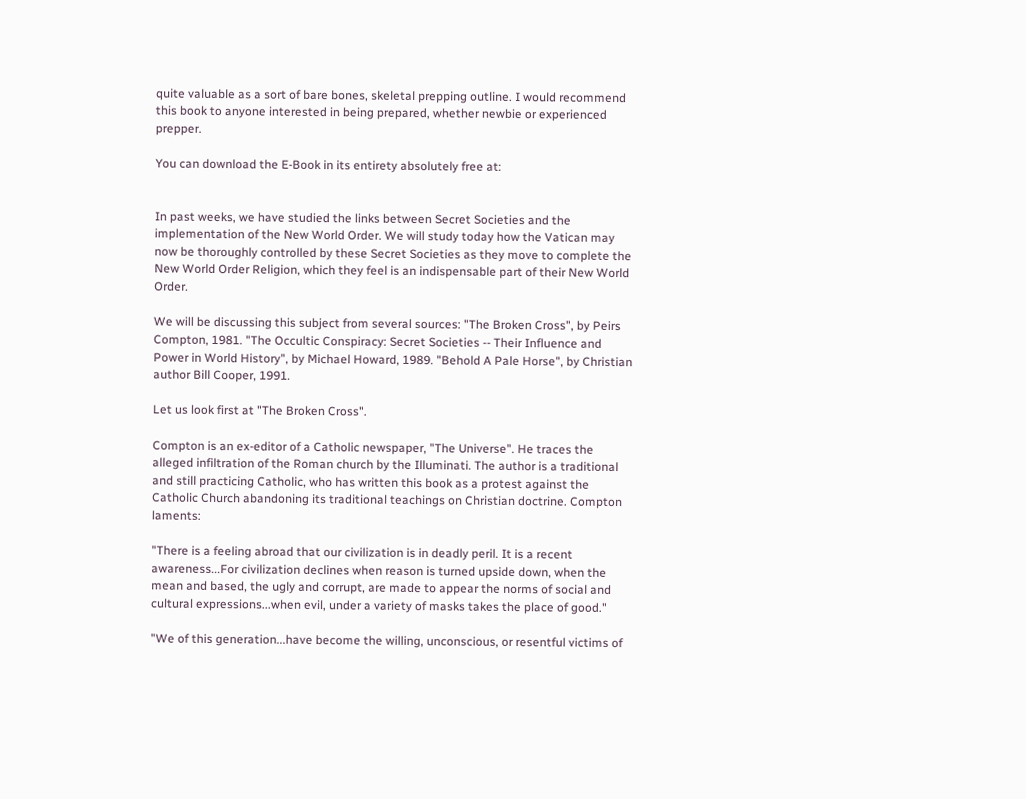quite valuable as a sort of bare bones, skeletal prepping outline. I would recommend this book to anyone interested in being prepared, whether newbie or experienced prepper.

You can download the E-Book in its entirety absolutely free at:


In past weeks, we have studied the links between Secret Societies and the implementation of the New World Order. We will study today how the Vatican may now be thoroughly controlled by these Secret Societies as they move to complete the New World Order Religion, which they feel is an indispensable part of their New World Order.

We will be discussing this subject from several sources: "The Broken Cross", by Peirs Compton, 1981. "The Occultic Conspiracy: Secret Societies -- Their Influence and Power in World History", by Michael Howard, 1989. "Behold A Pale Horse", by Christian author Bill Cooper, 1991.

Let us look first at "The Broken Cross".

Compton is an ex-editor of a Catholic newspaper, "The Universe". He traces the alleged infiltration of the Roman church by the Illuminati. The author is a traditional and still practicing Catholic, who has written this book as a protest against the Catholic Church abandoning its traditional teachings on Christian doctrine. Compton laments:

"There is a feeling abroad that our civilization is in deadly peril. It is a recent awareness...For civilization declines when reason is turned upside down, when the mean and based, the ugly and corrupt, are made to appear the norms of social and cultural expressions...when evil, under a variety of masks takes the place of good."

"We of this generation...have become the willing, unconscious, or resentful victims of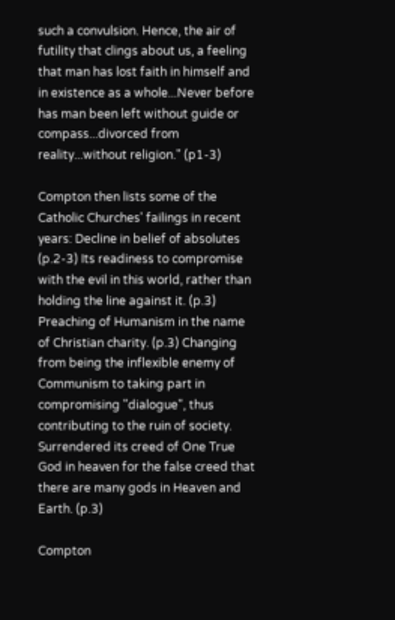such a convulsion. Hence, the air of futility that clings about us, a feeling that man has lost faith in himself and in existence as a whole...Never before has man been left without guide or compass...divorced from reality...without religion." (p1-3)

Compton then lists some of the Catholic Churches' failings in recent years: Decline in belief of absolutes (p.2-3) Its readiness to compromise with the evil in this world, rather than holding the line against it. (p.3) Preaching of Humanism in the name of Christian charity. (p.3) Changing from being the inflexible enemy of Communism to taking part in compromising "dialogue", thus contributing to the ruin of society. Surrendered its creed of One True God in heaven for the false creed that there are many gods in Heaven and Earth. (p.3)

Compton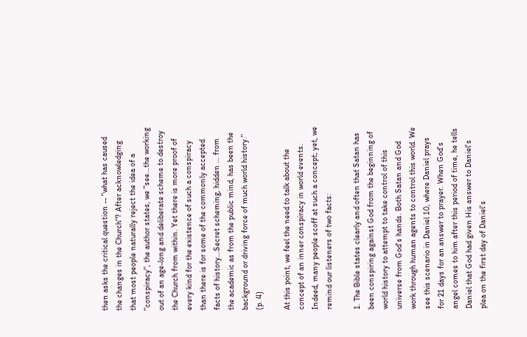then asks the critical question -- "what has caused the changes in the Church"? After acknowledging that most people naturally reject the idea of a "conspiracy", the author states, we "see...the working out of an age-long and deliberate scheme to destroy the Church from within. Yet there is more proof of every kind for the existence of such a conspiracy than there is for some of the commonly accepted facts of history...Secret scheming, hidden ... from the academic as from the public mind, has been the background or driving force of much world history." (p. 4)

At this point, we feel the need to talk about the concept of an inner conspiracy in world events. Indeed, many people scoff at such a concept; yet, we remind our listeners of two facts:

1. The Bible states clearly and often that Satan has been conspiring against God from the beginning of world history to attempt to take control of this universe from God's hands. Both Satan and God work through human agents to control this world. We see this scenario in Daniel 10, where Daniel prays for 21 days for an answer to prayer. When God's angel comes to him after this period of time, he tells Daniel that God had given His answer to Daniel's plea on the first day of Daniel's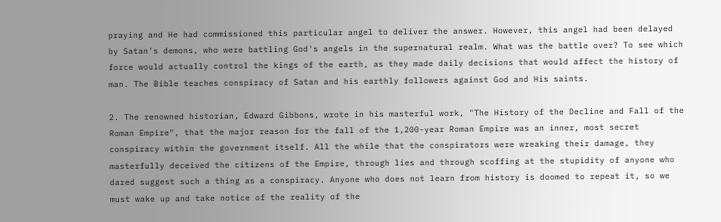praying and He had commissioned this particular angel to deliver the answer. However, this angel had been delayed by Satan's demons, who were battling God's angels in the supernatural realm. What was the battle over? To see which force would actually control the kings of the earth, as they made daily decisions that would affect the history of man. The Bible teaches conspiracy of Satan and his earthly followers against God and His saints.

2. The renowned historian, Edward Gibbons, wrote in his masterful work, "The History of the Decline and Fall of the Roman Empire", that the major reason for the fall of the 1,200-year Roman Empire was an inner, most secret conspiracy within the government itself. All the while that the conspirators were wreaking their damage, they masterfully deceived the citizens of the Empire, through lies and through scoffing at the stupidity of anyone who dared suggest such a thing as a conspiracy. Anyone who does not learn from history is doomed to repeat it, so we must wake up and take notice of the reality of the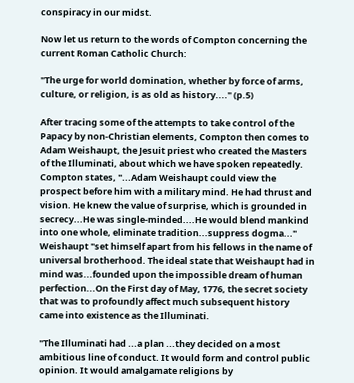conspiracy in our midst.

Now let us return to the words of Compton concerning the current Roman Catholic Church:

"The urge for world domination, whether by force of arms, culture, or religion, is as old as history...." (p.5)

After tracing some of the attempts to take control of the Papacy by non-Christian elements, Compton then comes to Adam Weishaupt, the Jesuit priest who created the Masters of the Illuminati, about which we have spoken repeatedly. Compton states, "...Adam Weishaupt could view the prospect before him with a military mind. He had thrust and vision. He knew the value of surprise, which is grounded in secrecy...He was single-minded....He would blend mankind into one whole, eliminate tradition...suppress dogma..." Weishaupt "set himself apart from his fellows in the name of universal brotherhood. The ideal state that Weishaupt had in mind was...founded upon the impossible dream of human perfection...On the First day of May, 1776, the secret society that was to profoundly affect much subsequent history came into existence as the Illuminati.

"The Illuminati had ...a plan ...they decided on a most ambitious line of conduct. It would form and control public opinion. It would amalgamate religions by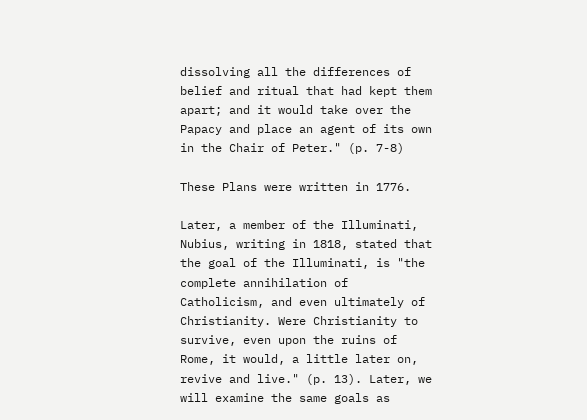dissolving all the differences of belief and ritual that had kept them apart; and it would take over the Papacy and place an agent of its own in the Chair of Peter." (p. 7-8)

These Plans were written in 1776.

Later, a member of the Illuminati, Nubius, writing in 1818, stated that the goal of the Illuminati, is "the complete annihilation of Catholicism, and even ultimately of Christianity. Were Christianity to survive, even upon the ruins of Rome, it would, a little later on, revive and live." (p. 13). Later, we will examine the same goals as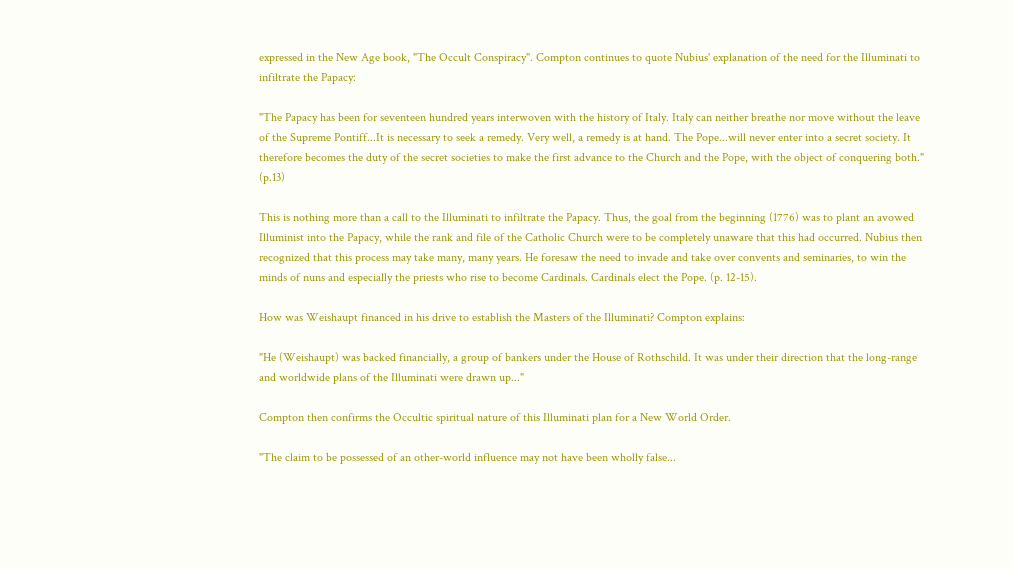expressed in the New Age book, "The Occult Conspiracy". Compton continues to quote Nubius' explanation of the need for the Illuminati to infiltrate the Papacy:

"The Papacy has been for seventeen hundred years interwoven with the history of Italy. Italy can neither breathe nor move without the leave of the Supreme Pontiff...It is necessary to seek a remedy. Very well, a remedy is at hand. The Pope...will never enter into a secret society. It therefore becomes the duty of the secret societies to make the first advance to the Church and the Pope, with the object of conquering both." (p.13)

This is nothing more than a call to the Illuminati to infiltrate the Papacy. Thus, the goal from the beginning (1776) was to plant an avowed Illuminist into the Papacy, while the rank and file of the Catholic Church were to be completely unaware that this had occurred. Nubius then recognized that this process may take many, many years. He foresaw the need to invade and take over convents and seminaries, to win the minds of nuns and especially the priests who rise to become Cardinals. Cardinals elect the Pope. (p. 12-15).

How was Weishaupt financed in his drive to establish the Masters of the Illuminati? Compton explains:

"He (Weishaupt) was backed financially, a group of bankers under the House of Rothschild. It was under their direction that the long-range and worldwide plans of the Illuminati were drawn up..."

Compton then confirms the Occultic spiritual nature of this Illuminati plan for a New World Order.

"The claim to be possessed of an other-world influence may not have been wholly false...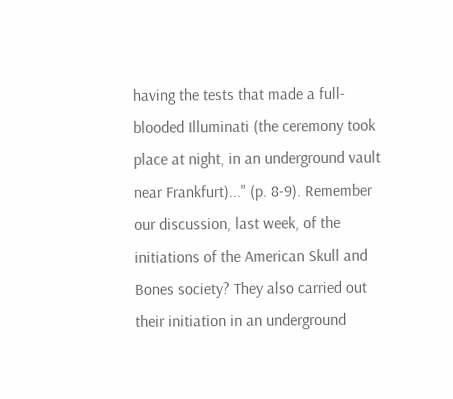having the tests that made a full-blooded Illuminati (the ceremony took place at night, in an underground vault near Frankfurt)..." (p. 8-9). Remember our discussion, last week, of the initiations of the American Skull and Bones society? They also carried out their initiation in an underground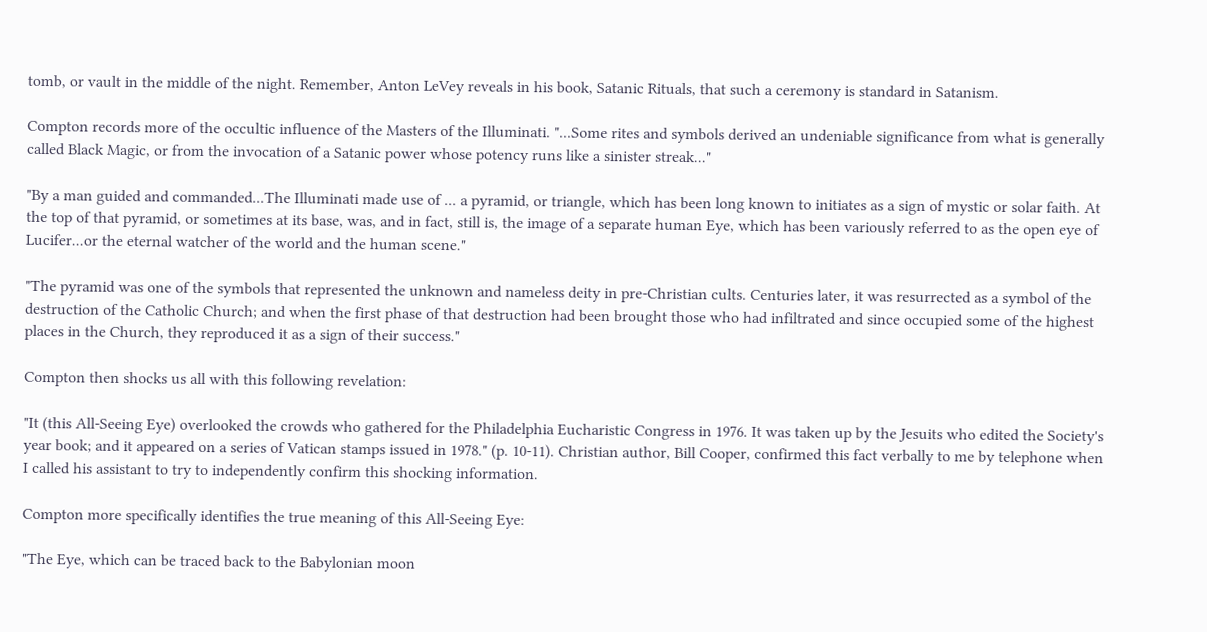tomb, or vault in the middle of the night. Remember, Anton LeVey reveals in his book, Satanic Rituals, that such a ceremony is standard in Satanism.

Compton records more of the occultic influence of the Masters of the Illuminati. "...Some rites and symbols derived an undeniable significance from what is generally called Black Magic, or from the invocation of a Satanic power whose potency runs like a sinister streak..."

"By a man guided and commanded...The Illuminati made use of ... a pyramid, or triangle, which has been long known to initiates as a sign of mystic or solar faith. At the top of that pyramid, or sometimes at its base, was, and in fact, still is, the image of a separate human Eye, which has been variously referred to as the open eye of Lucifer...or the eternal watcher of the world and the human scene."

"The pyramid was one of the symbols that represented the unknown and nameless deity in pre-Christian cults. Centuries later, it was resurrected as a symbol of the destruction of the Catholic Church; and when the first phase of that destruction had been brought those who had infiltrated and since occupied some of the highest places in the Church, they reproduced it as a sign of their success."

Compton then shocks us all with this following revelation:

"It (this All-Seeing Eye) overlooked the crowds who gathered for the Philadelphia Eucharistic Congress in 1976. It was taken up by the Jesuits who edited the Society's year book; and it appeared on a series of Vatican stamps issued in 1978." (p. 10-11). Christian author, Bill Cooper, confirmed this fact verbally to me by telephone when I called his assistant to try to independently confirm this shocking information.

Compton more specifically identifies the true meaning of this All-Seeing Eye:

"The Eye, which can be traced back to the Babylonian moon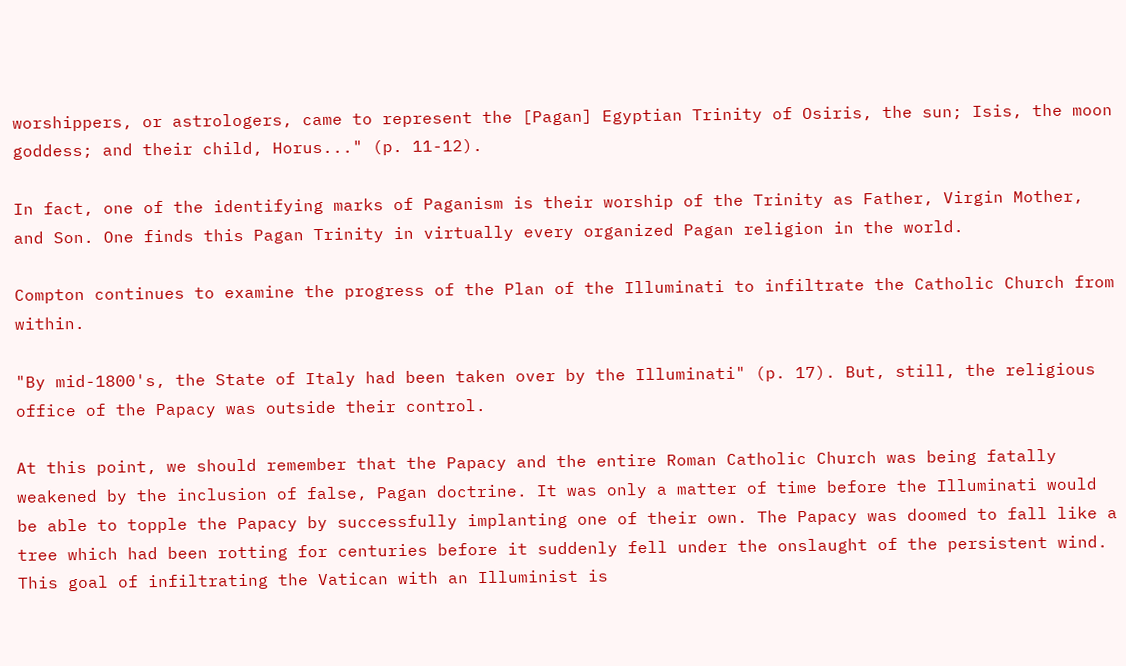worshippers, or astrologers, came to represent the [Pagan] Egyptian Trinity of Osiris, the sun; Isis, the moon goddess; and their child, Horus..." (p. 11-12).

In fact, one of the identifying marks of Paganism is their worship of the Trinity as Father, Virgin Mother, and Son. One finds this Pagan Trinity in virtually every organized Pagan religion in the world.

Compton continues to examine the progress of the Plan of the Illuminati to infiltrate the Catholic Church from within.

"By mid-1800's, the State of Italy had been taken over by the Illuminati" (p. 17). But, still, the religious office of the Papacy was outside their control.

At this point, we should remember that the Papacy and the entire Roman Catholic Church was being fatally weakened by the inclusion of false, Pagan doctrine. It was only a matter of time before the Illuminati would be able to topple the Papacy by successfully implanting one of their own. The Papacy was doomed to fall like a tree which had been rotting for centuries before it suddenly fell under the onslaught of the persistent wind. This goal of infiltrating the Vatican with an Illuminist is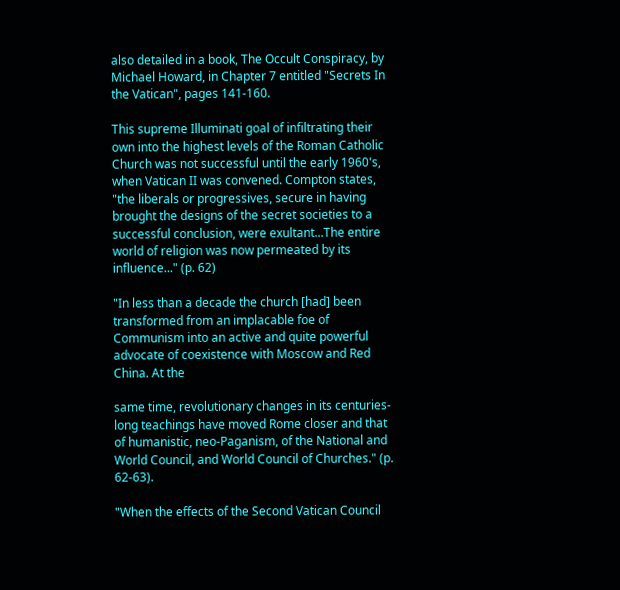also detailed in a book, The Occult Conspiracy, by Michael Howard, in Chapter 7 entitled "Secrets In the Vatican", pages 141-160.

This supreme Illuminati goal of infiltrating their own into the highest levels of the Roman Catholic Church was not successful until the early 1960's, when Vatican II was convened. Compton states, "the liberals or progressives, secure in having brought the designs of the secret societies to a successful conclusion, were exultant...The entire world of religion was now permeated by its influence..." (p. 62)

"In less than a decade the church [had] been transformed from an implacable foe of Communism into an active and quite powerful advocate of coexistence with Moscow and Red China. At the

same time, revolutionary changes in its centuries-long teachings have moved Rome closer and that of humanistic, neo-Paganism, of the National and World Council, and World Council of Churches." (p. 62-63).

"When the effects of the Second Vatican Council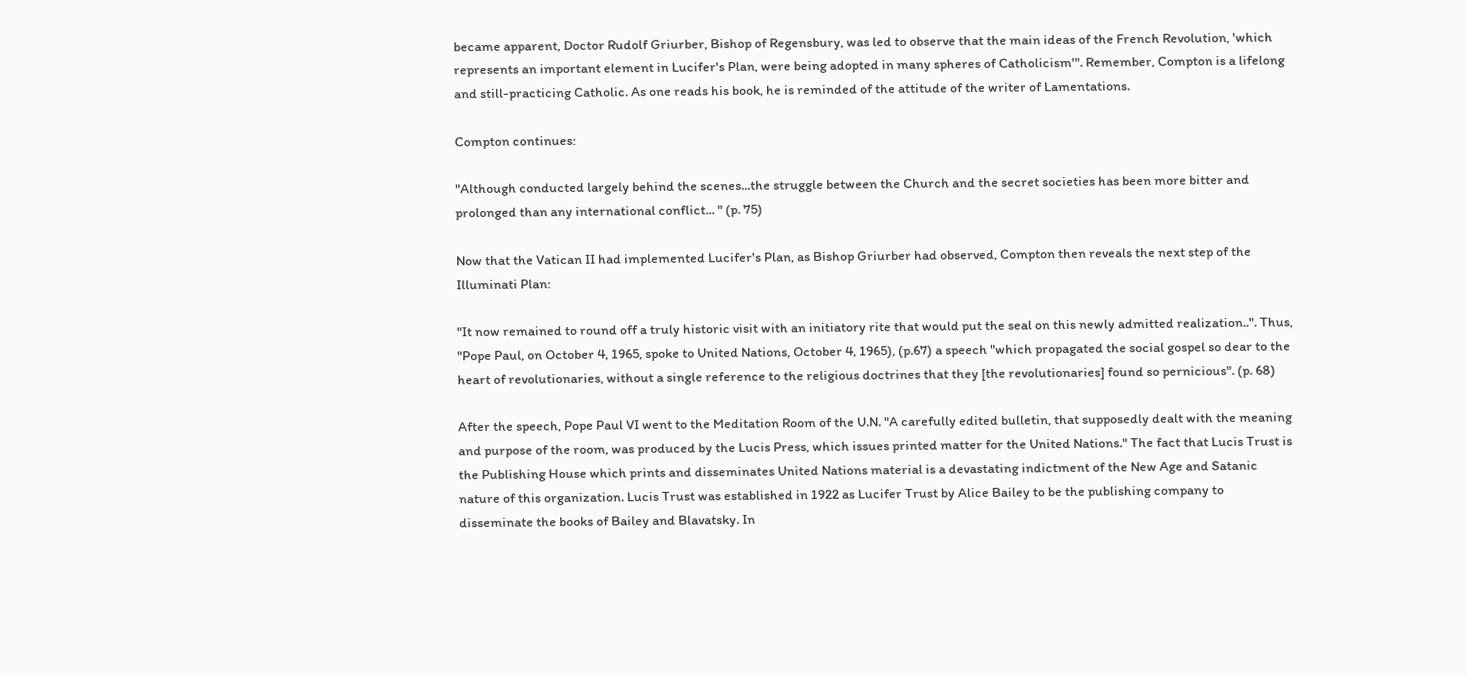became apparent, Doctor Rudolf Griurber, Bishop of Regensbury, was led to observe that the main ideas of the French Revolution, 'which represents an important element in Lucifer's Plan, were being adopted in many spheres of Catholicism'". Remember, Compton is a lifelong and still-practicing Catholic. As one reads his book, he is reminded of the attitude of the writer of Lamentations.

Compton continues:

"Although conducted largely behind the scenes...the struggle between the Church and the secret societies has been more bitter and prolonged than any international conflict... " (p. 75)

Now that the Vatican II had implemented Lucifer's Plan, as Bishop Griurber had observed, Compton then reveals the next step of the Illuminati Plan:

"It now remained to round off a truly historic visit with an initiatory rite that would put the seal on this newly admitted realization..". Thus, "Pope Paul, on October 4, 1965, spoke to United Nations, October 4, 1965), (p.67) a speech "which propagated the social gospel so dear to the heart of revolutionaries, without a single reference to the religious doctrines that they [the revolutionaries] found so pernicious". (p. 68)

After the speech, Pope Paul VI went to the Meditation Room of the U.N. "A carefully edited bulletin, that supposedly dealt with the meaning and purpose of the room, was produced by the Lucis Press, which issues printed matter for the United Nations." The fact that Lucis Trust is the Publishing House which prints and disseminates United Nations material is a devastating indictment of the New Age and Satanic nature of this organization. Lucis Trust was established in 1922 as Lucifer Trust by Alice Bailey to be the publishing company to disseminate the books of Bailey and Blavatsky. In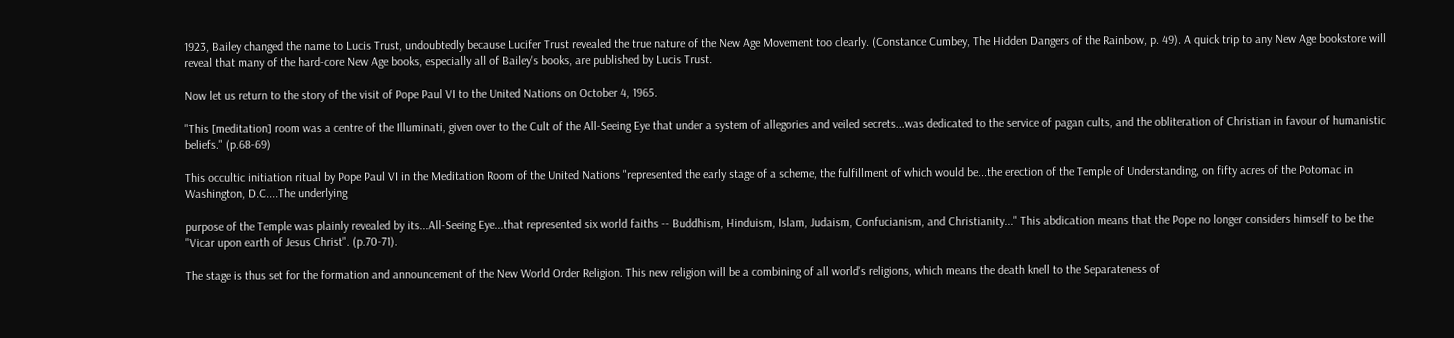1923, Bailey changed the name to Lucis Trust, undoubtedly because Lucifer Trust revealed the true nature of the New Age Movement too clearly. (Constance Cumbey, The Hidden Dangers of the Rainbow, p. 49). A quick trip to any New Age bookstore will reveal that many of the hard-core New Age books, especially all of Bailey's books, are published by Lucis Trust.

Now let us return to the story of the visit of Pope Paul VI to the United Nations on October 4, 1965.

"This [meditation] room was a centre of the Illuminati, given over to the Cult of the All-Seeing Eye that under a system of allegories and veiled secrets...was dedicated to the service of pagan cults, and the obliteration of Christian in favour of humanistic beliefs." (p.68-69)

This occultic initiation ritual by Pope Paul VI in the Meditation Room of the United Nations "represented the early stage of a scheme, the fulfillment of which would be...the erection of the Temple of Understanding, on fifty acres of the Potomac in Washington, D.C....The underlying

purpose of the Temple was plainly revealed by its...All-Seeing Eye...that represented six world faiths -- Buddhism, Hinduism, Islam, Judaism, Confucianism, and Christianity..." This abdication means that the Pope no longer considers himself to be the "Vicar upon earth of Jesus Christ". (p.70-71).

The stage is thus set for the formation and announcement of the New World Order Religion. This new religion will be a combining of all world's religions, which means the death knell to the Separateness of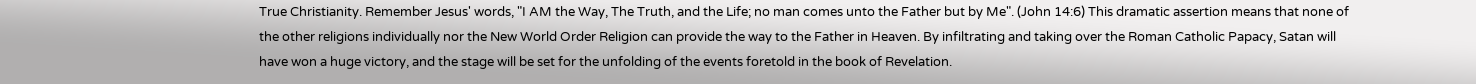True Christianity. Remember Jesus' words, "I AM the Way, The Truth, and the Life; no man comes unto the Father but by Me". (John 14:6) This dramatic assertion means that none of the other religions individually nor the New World Order Religion can provide the way to the Father in Heaven. By infiltrating and taking over the Roman Catholic Papacy, Satan will have won a huge victory, and the stage will be set for the unfolding of the events foretold in the book of Revelation.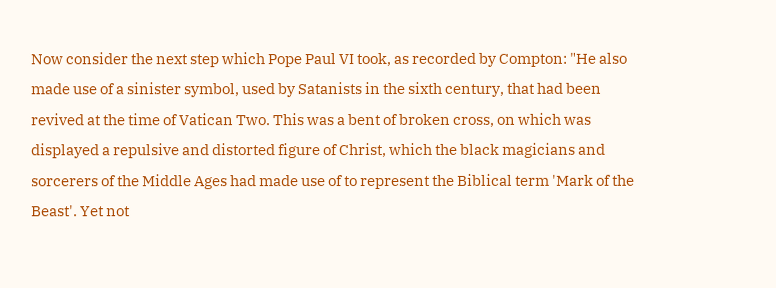Now consider the next step which Pope Paul VI took, as recorded by Compton: "He also made use of a sinister symbol, used by Satanists in the sixth century, that had been revived at the time of Vatican Two. This was a bent of broken cross, on which was displayed a repulsive and distorted figure of Christ, which the black magicians and sorcerers of the Middle Ages had made use of to represent the Biblical term 'Mark of the Beast'. Yet not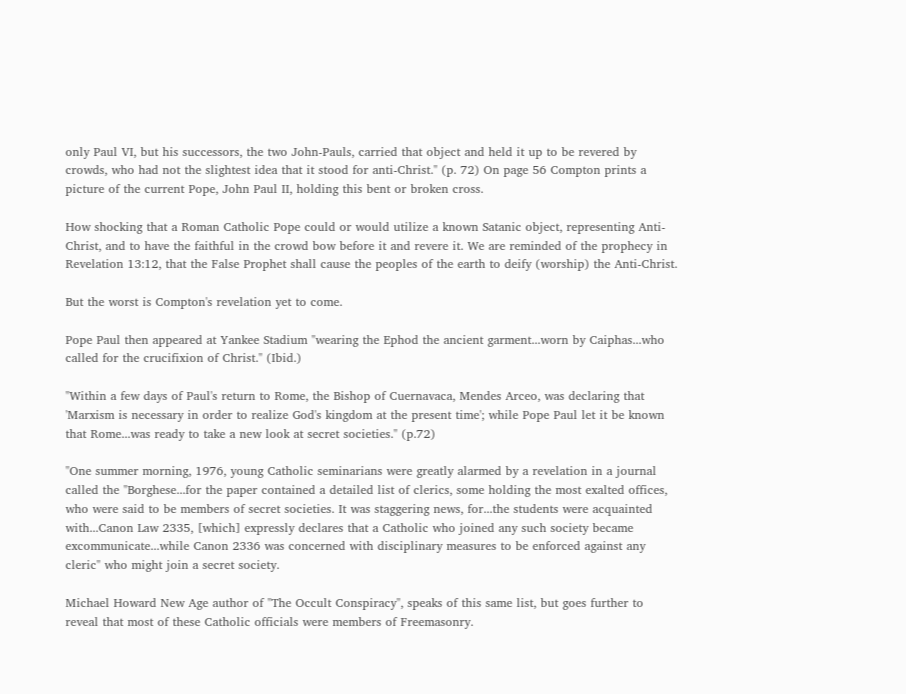only Paul VI, but his successors, the two John-Pauls, carried that object and held it up to be revered by crowds, who had not the slightest idea that it stood for anti-Christ." (p. 72) On page 56 Compton prints a picture of the current Pope, John Paul II, holding this bent or broken cross.

How shocking that a Roman Catholic Pope could or would utilize a known Satanic object, representing Anti-Christ, and to have the faithful in the crowd bow before it and revere it. We are reminded of the prophecy in Revelation 13:12, that the False Prophet shall cause the peoples of the earth to deify (worship) the Anti-Christ.

But the worst is Compton's revelation yet to come.

Pope Paul then appeared at Yankee Stadium "wearing the Ephod the ancient garment...worn by Caiphas...who called for the crucifixion of Christ." (Ibid.)

"Within a few days of Paul's return to Rome, the Bishop of Cuernavaca, Mendes Arceo, was declaring that 'Marxism is necessary in order to realize God's kingdom at the present time'; while Pope Paul let it be known that Rome...was ready to take a new look at secret societies." (p.72)

"One summer morning, 1976, young Catholic seminarians were greatly alarmed by a revelation in a journal called the "Borghese...for the paper contained a detailed list of clerics, some holding the most exalted offices, who were said to be members of secret societies. It was staggering news, for...the students were acquainted with...Canon Law 2335, [which] expressly declares that a Catholic who joined any such society became excommunicate...while Canon 2336 was concerned with disciplinary measures to be enforced against any cleric" who might join a secret society.

Michael Howard New Age author of "The Occult Conspiracy", speaks of this same list, but goes further to reveal that most of these Catholic officials were members of Freemasonry.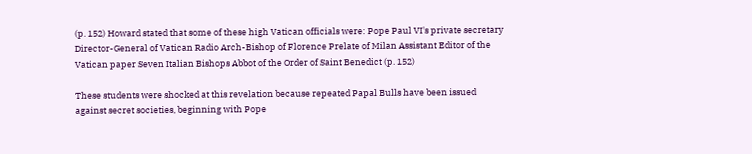(p. 152) Howard stated that some of these high Vatican officials were: Pope Paul VI's private secretary Director-General of Vatican Radio Arch-Bishop of Florence Prelate of Milan Assistant Editor of the Vatican paper Seven Italian Bishops Abbot of the Order of Saint Benedict (p. 152)

These students were shocked at this revelation because repeated Papal Bulls have been issued against secret societies, beginning with Pope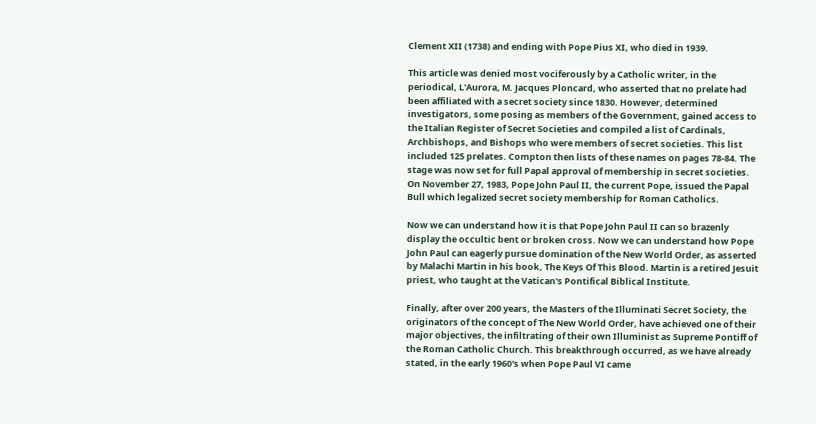Clement XII (1738) and ending with Pope Pius XI, who died in 1939.

This article was denied most vociferously by a Catholic writer, in the periodical, L'Aurora, M. Jacques Ploncard, who asserted that no prelate had been affiliated with a secret society since 1830. However, determined investigators, some posing as members of the Government, gained access to the Italian Register of Secret Societies and compiled a list of Cardinals, Archbishops, and Bishops who were members of secret societies. This list included 125 prelates. Compton then lists of these names on pages 78-84. The stage was now set for full Papal approval of membership in secret societies. On November 27, 1983, Pope John Paul II, the current Pope, issued the Papal Bull which legalized secret society membership for Roman Catholics.

Now we can understand how it is that Pope John Paul II can so brazenly display the occultic bent or broken cross. Now we can understand how Pope John Paul can eagerly pursue domination of the New World Order, as asserted by Malachi Martin in his book, The Keys Of This Blood. Martin is a retired Jesuit priest, who taught at the Vatican's Pontifical Biblical Institute.

Finally, after over 200 years, the Masters of the Illuminati Secret Society, the originators of the concept of The New World Order, have achieved one of their major objectives, the infiltrating of their own Illuminist as Supreme Pontiff of the Roman Catholic Church. This breakthrough occurred, as we have already stated, in the early 1960's when Pope Paul VI came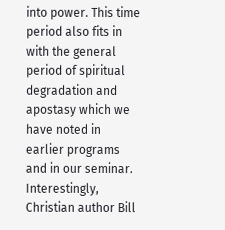into power. This time period also fits in with the general period of spiritual degradation and apostasy which we have noted in earlier programs and in our seminar. Interestingly, Christian author Bill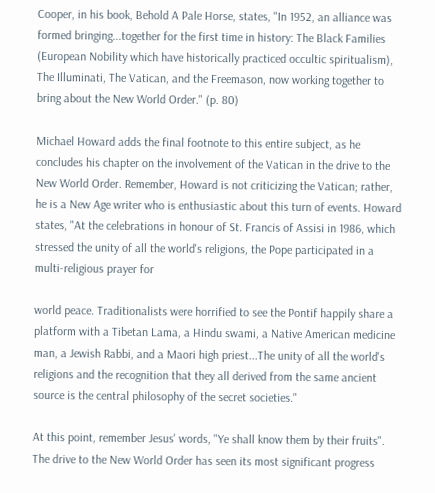Cooper, in his book, Behold A Pale Horse, states, "In 1952, an alliance was formed bringing...together for the first time in history: The Black Families (European Nobility which have historically practiced occultic spiritualism), The Illuminati, The Vatican, and the Freemason, now working together to bring about the New World Order." (p. 80)

Michael Howard adds the final footnote to this entire subject, as he concludes his chapter on the involvement of the Vatican in the drive to the New World Order. Remember, Howard is not criticizing the Vatican; rather, he is a New Age writer who is enthusiastic about this turn of events. Howard states, "At the celebrations in honour of St. Francis of Assisi in 1986, which stressed the unity of all the world's religions, the Pope participated in a multi-religious prayer for

world peace. Traditionalists were horrified to see the Pontif happily share a platform with a Tibetan Lama, a Hindu swami, a Native American medicine man, a Jewish Rabbi, and a Maori high priest...The unity of all the world's religions and the recognition that they all derived from the same ancient source is the central philosophy of the secret societies."

At this point, remember Jesus' words, "Ye shall know them by their fruits". The drive to the New World Order has seen its most significant progress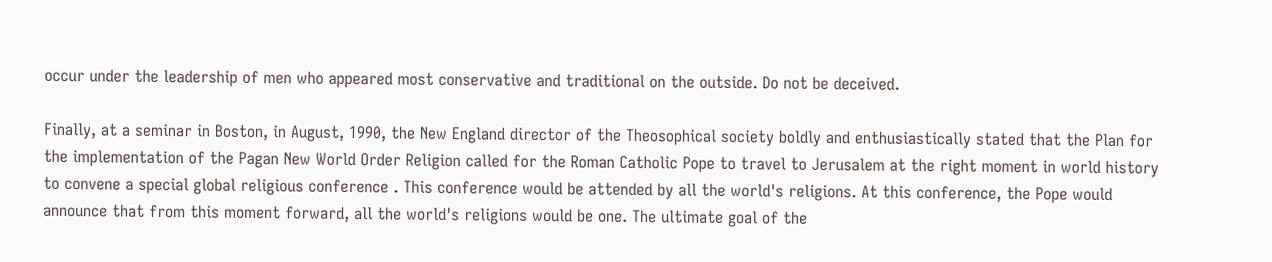occur under the leadership of men who appeared most conservative and traditional on the outside. Do not be deceived.

Finally, at a seminar in Boston, in August, 1990, the New England director of the Theosophical society boldly and enthusiastically stated that the Plan for the implementation of the Pagan New World Order Religion called for the Roman Catholic Pope to travel to Jerusalem at the right moment in world history to convene a special global religious conference . This conference would be attended by all the world's religions. At this conference, the Pope would announce that from this moment forward, all the world's religions would be one. The ultimate goal of the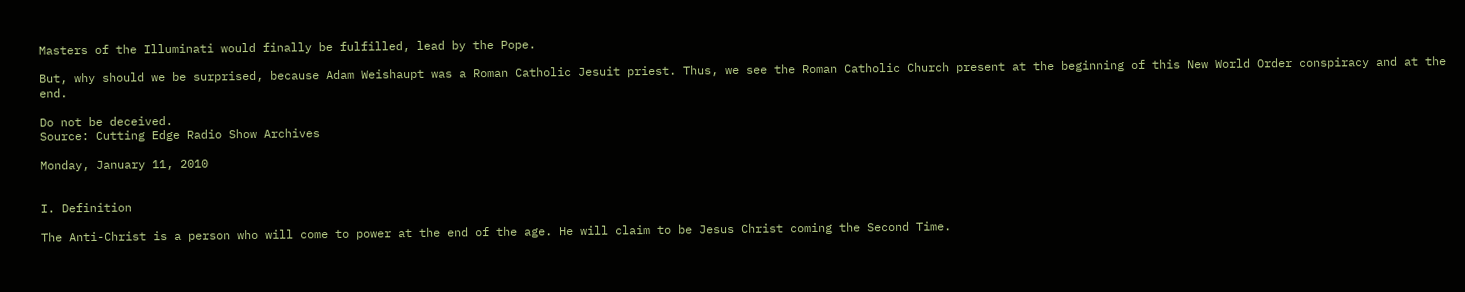Masters of the Illuminati would finally be fulfilled, lead by the Pope.

But, why should we be surprised, because Adam Weishaupt was a Roman Catholic Jesuit priest. Thus, we see the Roman Catholic Church present at the beginning of this New World Order conspiracy and at the end.

Do not be deceived.
Source: Cutting Edge Radio Show Archives

Monday, January 11, 2010


I. Definition

The Anti-Christ is a person who will come to power at the end of the age. He will claim to be Jesus Christ coming the Second Time.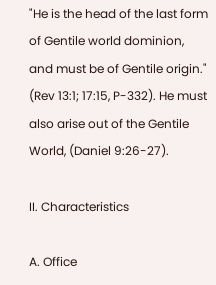"He is the head of the last form of Gentile world dominion, and must be of Gentile origin." (Rev 13:1; 17:15, P-332). He must also arise out of the Gentile World, (Daniel 9:26-27).

II. Characteristics

A. Office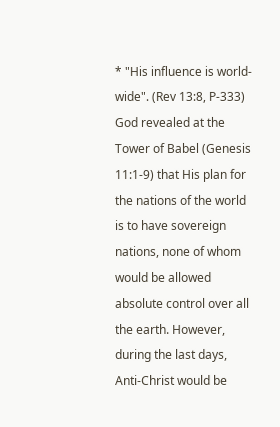* "His influence is world-wide". (Rev 13:8, P-333) God revealed at the Tower of Babel (Genesis 11:1-9) that His plan for the nations of the world is to have sovereign nations, none of whom would be allowed absolute control over all the earth. However, during the last days, Anti-Christ would be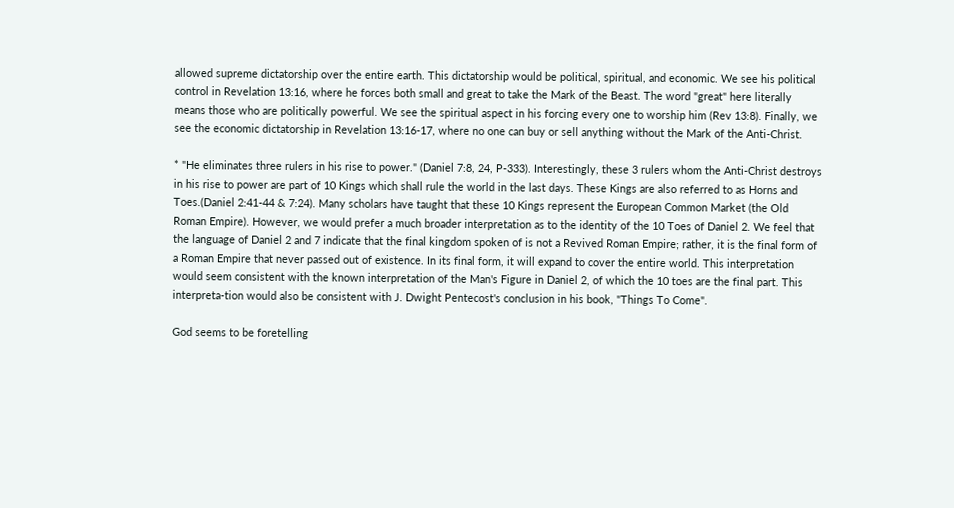allowed supreme dictatorship over the entire earth. This dictatorship would be political, spiritual, and economic. We see his political control in Revelation 13:16, where he forces both small and great to take the Mark of the Beast. The word "great" here literally means those who are politically powerful. We see the spiritual aspect in his forcing every one to worship him (Rev 13:8). Finally, we see the economic dictatorship in Revelation 13:16-17, where no one can buy or sell anything without the Mark of the Anti-Christ.

* "He eliminates three rulers in his rise to power." (Daniel 7:8, 24, P-333). Interestingly, these 3 rulers whom the Anti-Christ destroys in his rise to power are part of 10 Kings which shall rule the world in the last days. These Kings are also referred to as Horns and Toes.(Daniel 2:41-44 & 7:24). Many scholars have taught that these 10 Kings represent the European Common Market (the Old Roman Empire). However, we would prefer a much broader interpretation as to the identity of the 10 Toes of Daniel 2. We feel that the language of Daniel 2 and 7 indicate that the final kingdom spoken of is not a Revived Roman Empire; rather, it is the final form of a Roman Empire that never passed out of existence. In its final form, it will expand to cover the entire world. This interpretation would seem consistent with the known interpretation of the Man's Figure in Daniel 2, of which the 10 toes are the final part. This interpreta-tion would also be consistent with J. Dwight Pentecost's conclusion in his book, "Things To Come".

God seems to be foretelling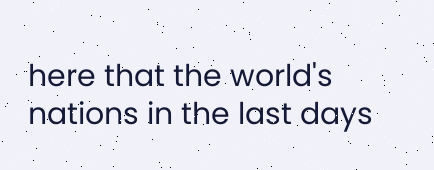here that the world's nations in the last days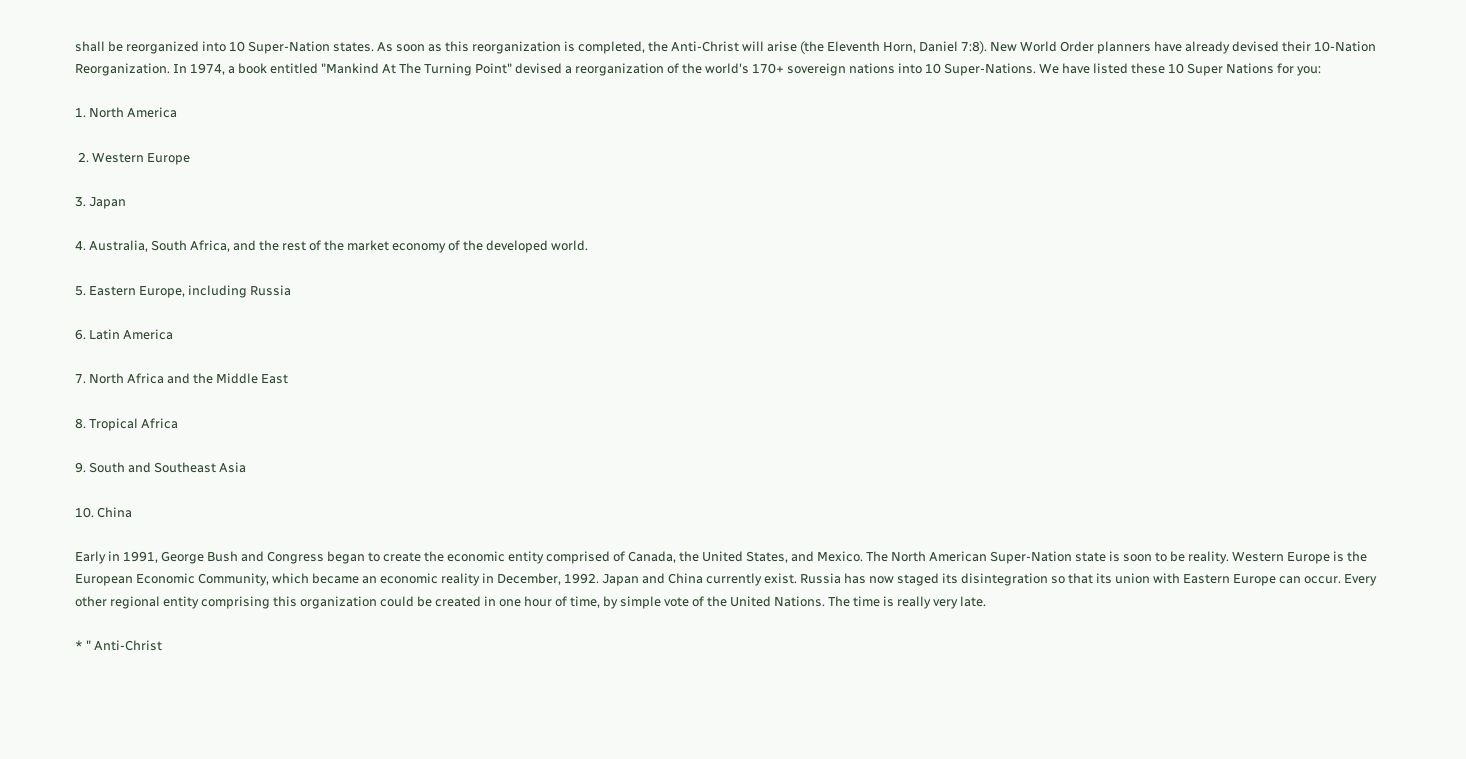shall be reorganized into 10 Super-Nation states. As soon as this reorganization is completed, the Anti-Christ will arise (the Eleventh Horn, Daniel 7:8). New World Order planners have already devised their 10-Nation Reorganization. In 1974, a book entitled "Mankind At The Turning Point" devised a reorganization of the world's 170+ sovereign nations into 10 Super-Nations. We have listed these 10 Super Nations for you:

1. North America

 2. Western Europe

3. Japan

4. Australia, South Africa, and the rest of the market economy of the developed world.

5. Eastern Europe, including Russia

6. Latin America

7. North Africa and the Middle East

8. Tropical Africa

9. South and Southeast Asia

10. China

Early in 1991, George Bush and Congress began to create the economic entity comprised of Canada, the United States, and Mexico. The North American Super-Nation state is soon to be reality. Western Europe is the European Economic Community, which became an economic reality in December, 1992. Japan and China currently exist. Russia has now staged its disintegration so that its union with Eastern Europe can occur. Every other regional entity comprising this organization could be created in one hour of time, by simple vote of the United Nations. The time is really very late.

* " Anti-Christ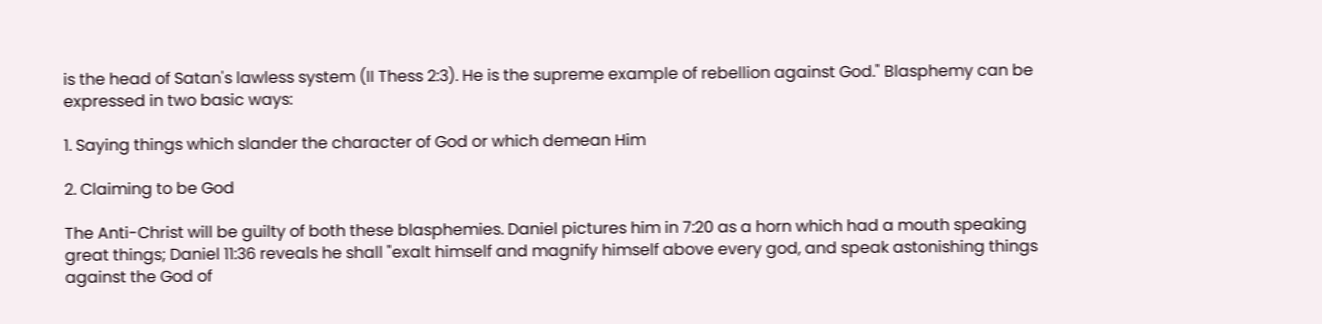is the head of Satan's lawless system (II Thess 2:3). He is the supreme example of rebellion against God." Blasphemy can be expressed in two basic ways:

1. Saying things which slander the character of God or which demean Him

2. Claiming to be God

The Anti-Christ will be guilty of both these blasphemies. Daniel pictures him in 7:20 as a horn which had a mouth speaking great things; Daniel 11:36 reveals he shall "exalt himself and magnify himself above every god, and speak astonishing things against the God of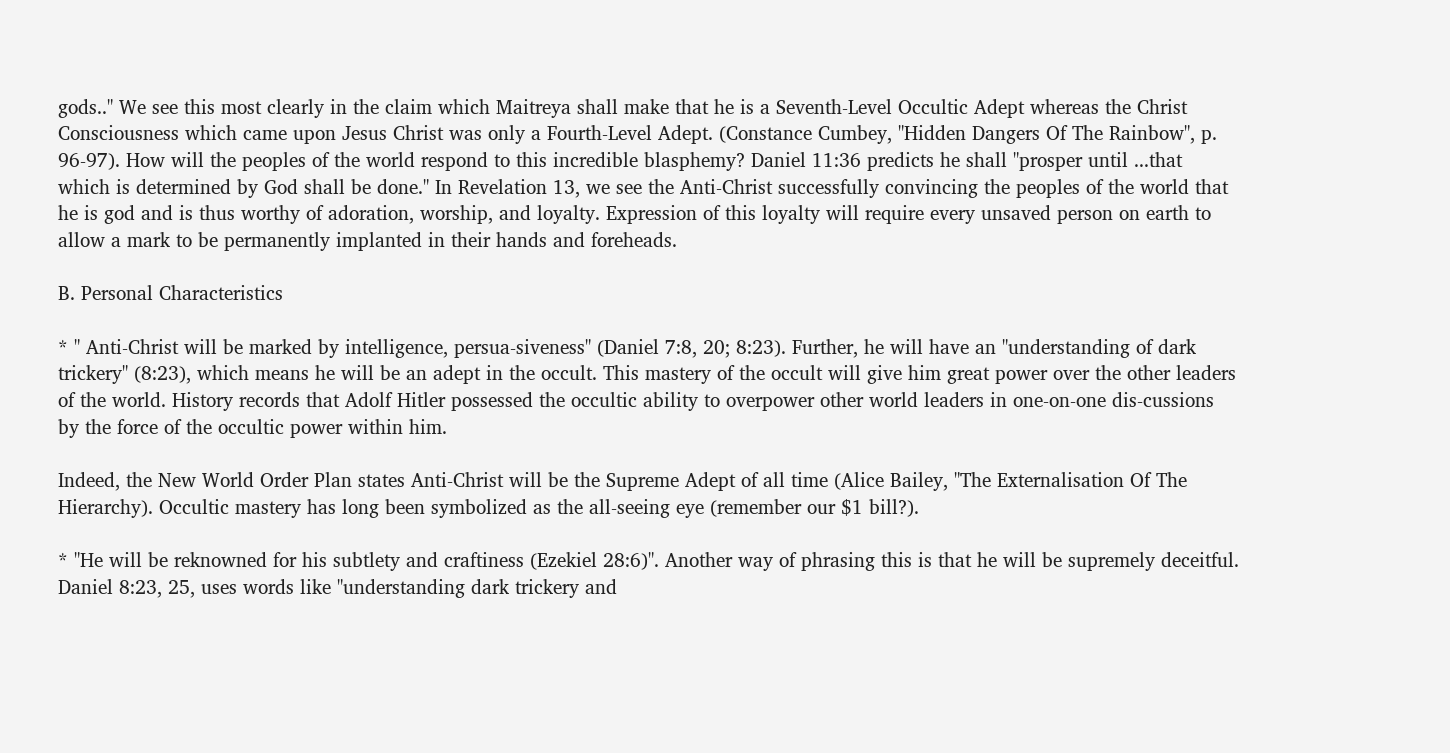gods.." We see this most clearly in the claim which Maitreya shall make that he is a Seventh-Level Occultic Adept whereas the Christ Consciousness which came upon Jesus Christ was only a Fourth-Level Adept. (Constance Cumbey, "Hidden Dangers Of The Rainbow", p. 96-97). How will the peoples of the world respond to this incredible blasphemy? Daniel 11:36 predicts he shall "prosper until ...that which is determined by God shall be done." In Revelation 13, we see the Anti-Christ successfully convincing the peoples of the world that he is god and is thus worthy of adoration, worship, and loyalty. Expression of this loyalty will require every unsaved person on earth to allow a mark to be permanently implanted in their hands and foreheads.

B. Personal Characteristics

* " Anti-Christ will be marked by intelligence, persua-siveness" (Daniel 7:8, 20; 8:23). Further, he will have an "understanding of dark trickery" (8:23), which means he will be an adept in the occult. This mastery of the occult will give him great power over the other leaders of the world. History records that Adolf Hitler possessed the occultic ability to overpower other world leaders in one-on-one dis-cussions by the force of the occultic power within him.

Indeed, the New World Order Plan states Anti-Christ will be the Supreme Adept of all time (Alice Bailey, "The Externalisation Of The Hierarchy). Occultic mastery has long been symbolized as the all-seeing eye (remember our $1 bill?).

* "He will be reknowned for his subtlety and craftiness (Ezekiel 28:6)". Another way of phrasing this is that he will be supremely deceitful. Daniel 8:23, 25, uses words like "understanding dark trickery and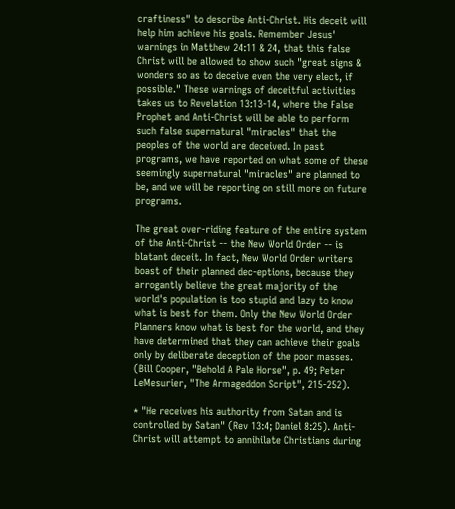craftiness" to describe Anti-Christ. His deceit will help him achieve his goals. Remember Jesus' warnings in Matthew 24:11 & 24, that this false Christ will be allowed to show such "great signs & wonders so as to deceive even the very elect, if possible." These warnings of deceitful activities takes us to Revelation 13:13-14, where the False Prophet and Anti-Christ will be able to perform such false supernatural "miracles" that the peoples of the world are deceived. In past programs, we have reported on what some of these seemingly supernatural "miracles" are planned to be, and we will be reporting on still more on future programs.

The great over-riding feature of the entire system of the Anti-Christ -- the New World Order -- is blatant deceit. In fact, New World Order writers boast of their planned dec-eptions, because they arrogantly believe the great majority of the world's population is too stupid and lazy to know what is best for them. Only the New World Order Planners know what is best for the world, and they have determined that they can achieve their goals only by deliberate deception of the poor masses. (Bill Cooper, "Behold A Pale Horse", p. 49; Peter LeMesurier, "The Armageddon Script", 215-252).

* "He receives his authority from Satan and is controlled by Satan" (Rev 13:4; Daniel 8:25). Anti-Christ will attempt to annihilate Christians during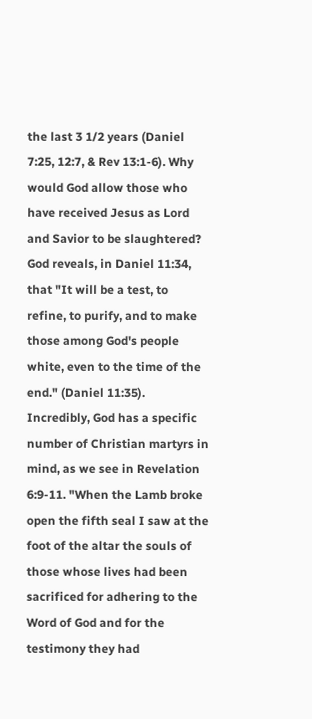the last 3 1/2 years (Daniel 7:25, 12:7, & Rev 13:1-6). Why would God allow those who have received Jesus as Lord and Savior to be slaughtered? God reveals, in Daniel 11:34, that "It will be a test, to refine, to purify, and to make those among God's people white, even to the time of the end." (Daniel 11:35). Incredibly, God has a specific number of Christian martyrs in mind, as we see in Revelation 6:9-11. "When the Lamb broke open the fifth seal I saw at the foot of the altar the souls of those whose lives had been sacrificed for adhering to the Word of God and for the testimony they had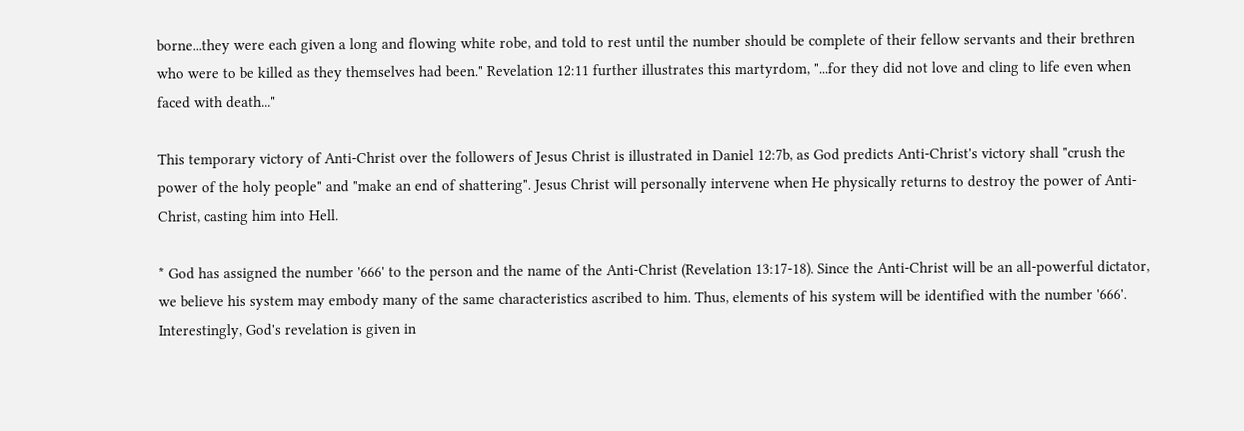borne...they were each given a long and flowing white robe, and told to rest until the number should be complete of their fellow servants and their brethren who were to be killed as they themselves had been." Revelation 12:11 further illustrates this martyrdom, "...for they did not love and cling to life even when faced with death..."

This temporary victory of Anti-Christ over the followers of Jesus Christ is illustrated in Daniel 12:7b, as God predicts Anti-Christ's victory shall "crush the power of the holy people" and "make an end of shattering". Jesus Christ will personally intervene when He physically returns to destroy the power of Anti-Christ, casting him into Hell.

* God has assigned the number '666' to the person and the name of the Anti-Christ (Revelation 13:17-18). Since the Anti-Christ will be an all-powerful dictator, we believe his system may embody many of the same characteristics ascribed to him. Thus, elements of his system will be identified with the number '666'. Interestingly, God's revelation is given in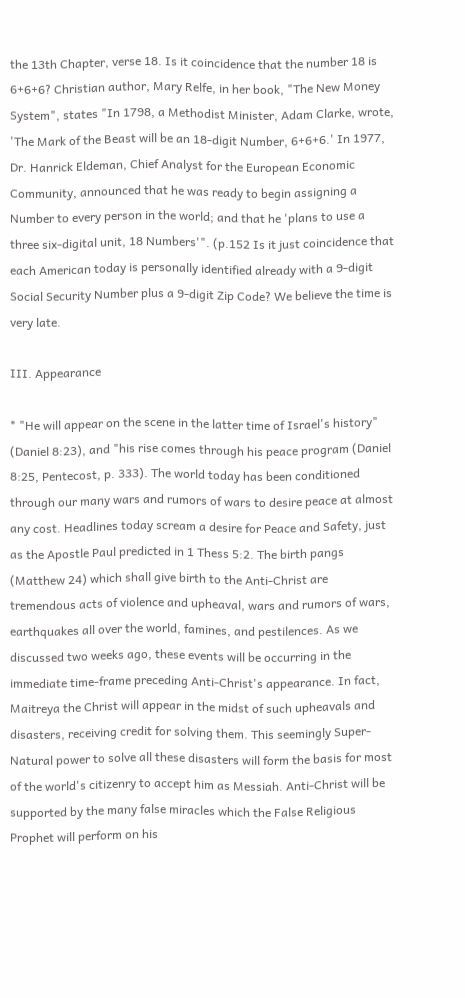the 13th Chapter, verse 18. Is it coincidence that the number 18 is 6+6+6? Christian author, Mary Relfe, in her book, "The New Money System", states "In 1798, a Methodist Minister, Adam Clarke, wrote, 'The Mark of the Beast will be an 18-digit Number, 6+6+6.' In 1977, Dr. Hanrick Eldeman, Chief Analyst for the European Economic Community, announced that he was ready to begin assigning a Number to every person in the world; and that he 'plans to use a three six-digital unit, 18 Numbers'". (p.152 Is it just coincidence that each American today is personally identified already with a 9-digit Social Security Number plus a 9-digit Zip Code? We believe the time is very late.

III. Appearance

* "He will appear on the scene in the latter time of Israel's history" (Daniel 8:23), and "his rise comes through his peace program (Daniel 8:25, Pentecost, p. 333). The world today has been conditioned through our many wars and rumors of wars to desire peace at almost any cost. Headlines today scream a desire for Peace and Safety, just as the Apostle Paul predicted in 1 Thess 5:2. The birth pangs (Matthew 24) which shall give birth to the Anti-Christ are tremendous acts of violence and upheaval, wars and rumors of wars, earthquakes all over the world, famines, and pestilences. As we discussed two weeks ago, these events will be occurring in the immediate time-frame preceding Anti-Christ's appearance. In fact, Maitreya the Christ will appear in the midst of such upheavals and disasters, receiving credit for solving them. This seemingly Super-Natural power to solve all these disasters will form the basis for most of the world's citizenry to accept him as Messiah. Anti-Christ will be supported by the many false miracles which the False Religious Prophet will perform on his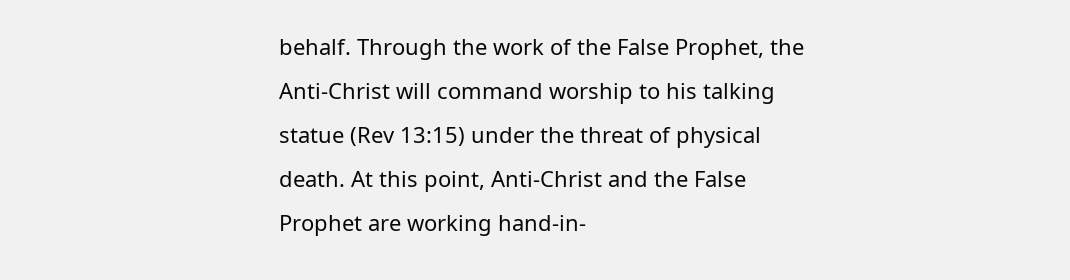behalf. Through the work of the False Prophet, the Anti-Christ will command worship to his talking statue (Rev 13:15) under the threat of physical death. At this point, Anti-Christ and the False Prophet are working hand-in-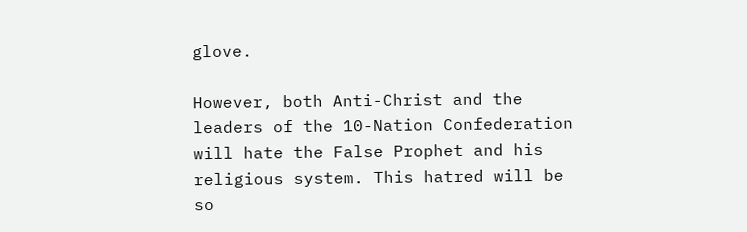glove.

However, both Anti-Christ and the leaders of the 10-Nation Confederation will hate the False Prophet and his religious system. This hatred will be so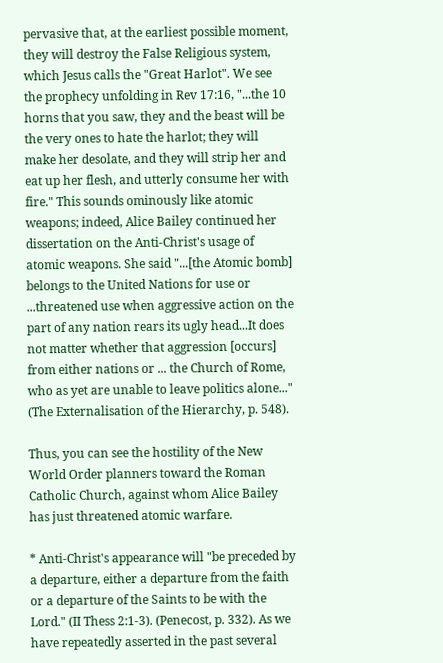pervasive that, at the earliest possible moment, they will destroy the False Religious system, which Jesus calls the "Great Harlot". We see the prophecy unfolding in Rev 17:16, "...the 10 horns that you saw, they and the beast will be the very ones to hate the harlot; they will make her desolate, and they will strip her and eat up her flesh, and utterly consume her with fire." This sounds ominously like atomic weapons; indeed, Alice Bailey continued her dissertation on the Anti-Christ's usage of atomic weapons. She said "...[the Atomic bomb] belongs to the United Nations for use or ...threatened use when aggressive action on the part of any nation rears its ugly head...It does not matter whether that aggression [occurs] from either nations or ... the Church of Rome, who as yet are unable to leave politics alone..." (The Externalisation of the Hierarchy, p. 548).

Thus, you can see the hostility of the New World Order planners toward the Roman Catholic Church, against whom Alice Bailey has just threatened atomic warfare.

* Anti-Christ's appearance will "be preceded by a departure, either a departure from the faith or a departure of the Saints to be with the Lord." (II Thess 2:1-3). (Penecost, p. 332). As we have repeatedly asserted in the past several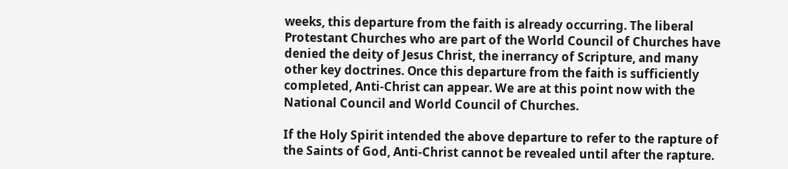weeks, this departure from the faith is already occurring. The liberal Protestant Churches who are part of the World Council of Churches have denied the deity of Jesus Christ, the inerrancy of Scripture, and many other key doctrines. Once this departure from the faith is sufficiently completed, Anti-Christ can appear. We are at this point now with the National Council and World Council of Churches.

If the Holy Spirit intended the above departure to refer to the rapture of the Saints of God, Anti-Christ cannot be revealed until after the rapture.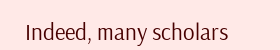Indeed, many scholars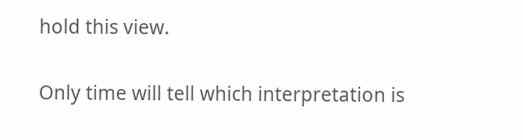hold this view.

Only time will tell which interpretation is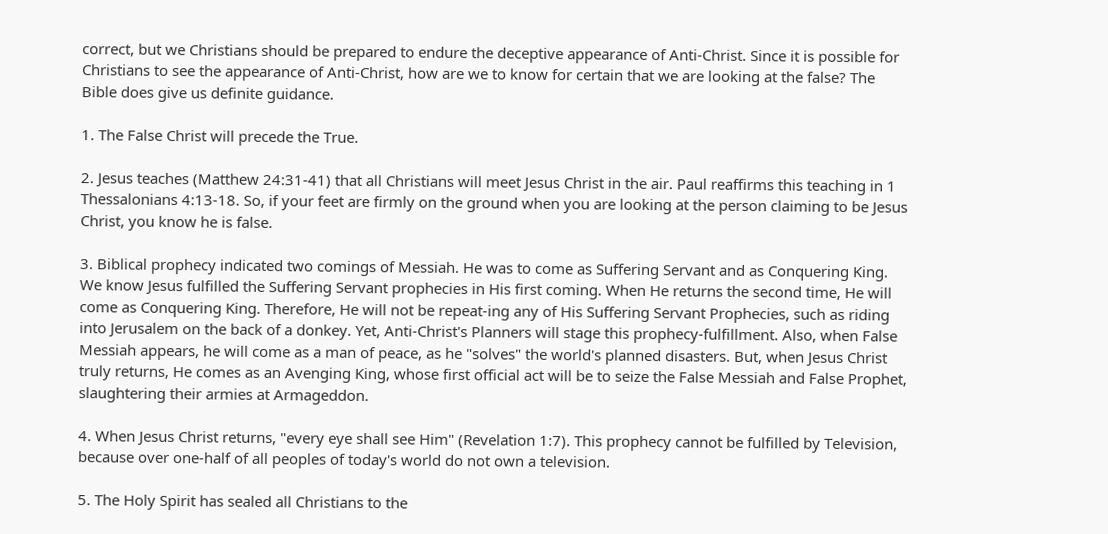correct, but we Christians should be prepared to endure the deceptive appearance of Anti-Christ. Since it is possible for Christians to see the appearance of Anti-Christ, how are we to know for certain that we are looking at the false? The Bible does give us definite guidance.

1. The False Christ will precede the True.

2. Jesus teaches (Matthew 24:31-41) that all Christians will meet Jesus Christ in the air. Paul reaffirms this teaching in 1 Thessalonians 4:13-18. So, if your feet are firmly on the ground when you are looking at the person claiming to be Jesus Christ, you know he is false.

3. Biblical prophecy indicated two comings of Messiah. He was to come as Suffering Servant and as Conquering King. We know Jesus fulfilled the Suffering Servant prophecies in His first coming. When He returns the second time, He will come as Conquering King. Therefore, He will not be repeat-ing any of His Suffering Servant Prophecies, such as riding into Jerusalem on the back of a donkey. Yet, Anti-Christ's Planners will stage this prophecy-fulfillment. Also, when False Messiah appears, he will come as a man of peace, as he "solves" the world's planned disasters. But, when Jesus Christ truly returns, He comes as an Avenging King, whose first official act will be to seize the False Messiah and False Prophet, slaughtering their armies at Armageddon.

4. When Jesus Christ returns, "every eye shall see Him" (Revelation 1:7). This prophecy cannot be fulfilled by Television, because over one-half of all peoples of today's world do not own a television.

5. The Holy Spirit has sealed all Christians to the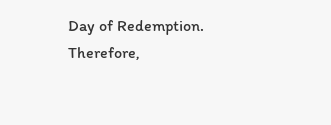Day of Redemption. Therefore,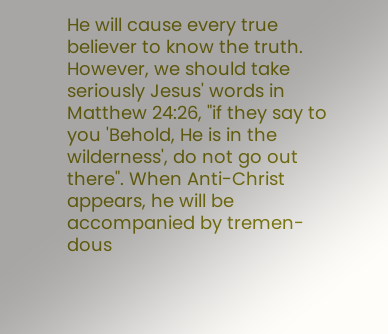He will cause every true believer to know the truth. However, we should take seriously Jesus' words in Matthew 24:26, "if they say to you 'Behold, He is in the wilderness', do not go out there". When Anti-Christ appears, he will be accompanied by tremen-dous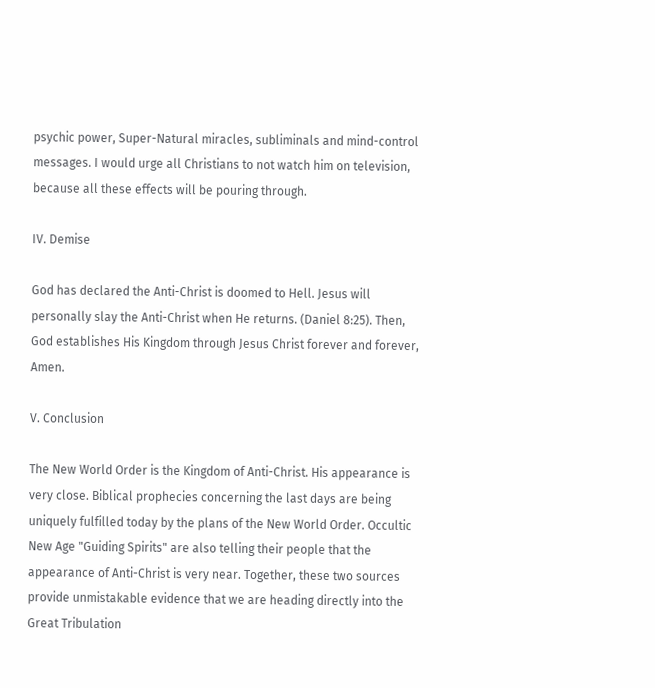psychic power, Super-Natural miracles, subliminals and mind-control messages. I would urge all Christians to not watch him on television, because all these effects will be pouring through.

IV. Demise

God has declared the Anti-Christ is doomed to Hell. Jesus will personally slay the Anti-Christ when He returns. (Daniel 8:25). Then, God establishes His Kingdom through Jesus Christ forever and forever, Amen.

V. Conclusion

The New World Order is the Kingdom of Anti-Christ. His appearance is very close. Biblical prophecies concerning the last days are being uniquely fulfilled today by the plans of the New World Order. Occultic New Age "Guiding Spirits" are also telling their people that the appearance of Anti-Christ is very near. Together, these two sources provide unmistakable evidence that we are heading directly into the Great Tribulation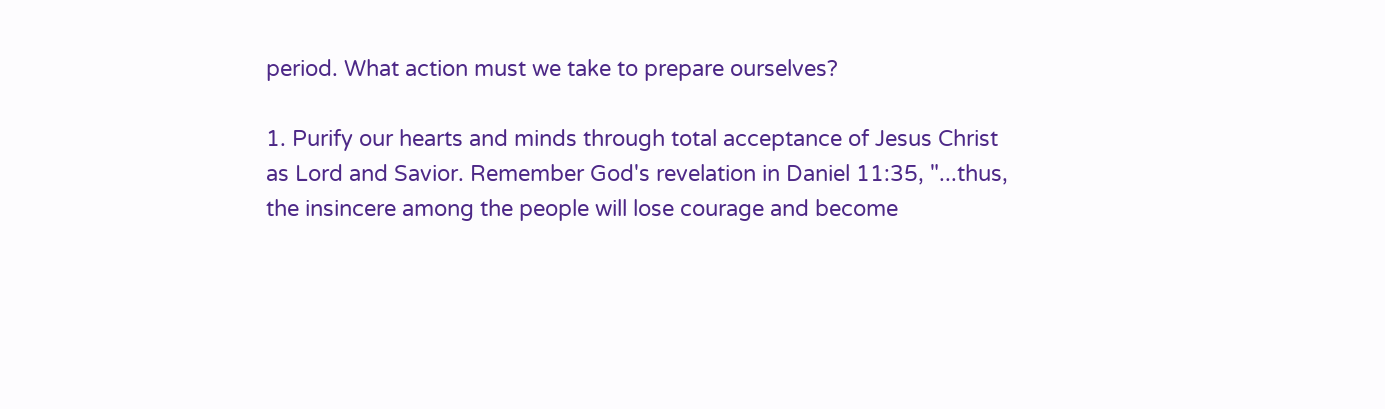period. What action must we take to prepare ourselves?

1. Purify our hearts and minds through total acceptance of Jesus Christ as Lord and Savior. Remember God's revelation in Daniel 11:35, "...thus, the insincere among the people will lose courage and become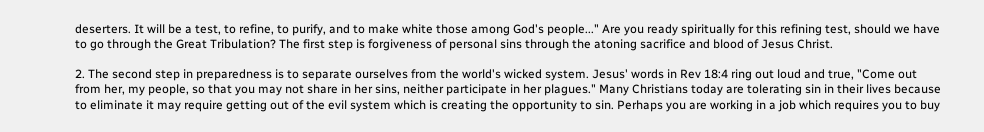deserters. It will be a test, to refine, to purify, and to make white those among God's people..." Are you ready spiritually for this refining test, should we have to go through the Great Tribulation? The first step is forgiveness of personal sins through the atoning sacrifice and blood of Jesus Christ.

2. The second step in preparedness is to separate ourselves from the world's wicked system. Jesus' words in Rev 18:4 ring out loud and true, "Come out from her, my people, so that you may not share in her sins, neither participate in her plagues." Many Christians today are tolerating sin in their lives because to eliminate it may require getting out of the evil system which is creating the opportunity to sin. Perhaps you are working in a job which requires you to buy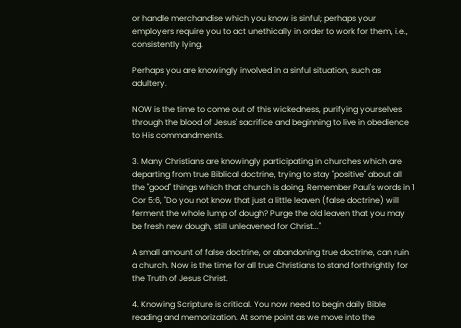or handle merchandise which you know is sinful; perhaps your employers require you to act unethically in order to work for them, i.e., consistently lying.

Perhaps you are knowingly involved in a sinful situation, such as adultery.

NOW is the time to come out of this wickedness, purifying yourselves through the blood of Jesus' sacrifice and beginning to live in obedience to His commandments.

3. Many Christians are knowingly participating in churches which are departing from true Biblical doctrine, trying to stay "positive" about all the "good" things which that church is doing. Remember Paul's words in 1 Cor 5:6, "Do you not know that just a little leaven (false doctrine) will ferment the whole lump of dough? Purge the old leaven that you may be fresh new dough, still unleavened for Christ..."

A small amount of false doctrine, or abandoning true doctrine, can ruin a church. Now is the time for all true Christians to stand forthrightly for the Truth of Jesus Christ.

4. Knowing Scripture is critical. You now need to begin daily Bible reading and memorization. At some point as we move into the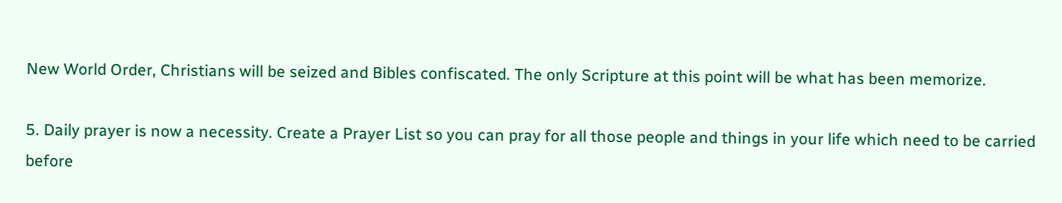New World Order, Christians will be seized and Bibles confiscated. The only Scripture at this point will be what has been memorize.

5. Daily prayer is now a necessity. Create a Prayer List so you can pray for all those people and things in your life which need to be carried before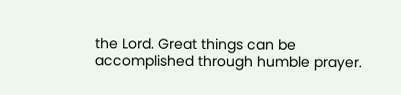the Lord. Great things can be accomplished through humble prayer.